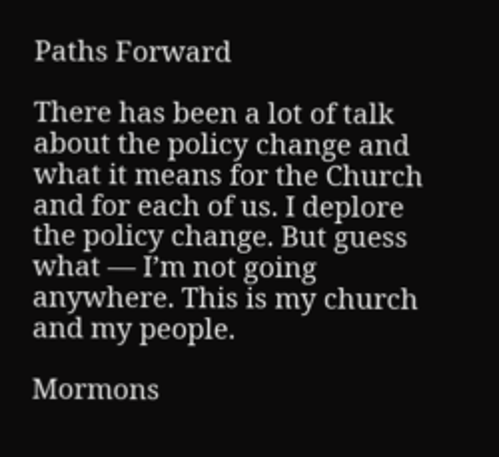Paths Forward

There has been a lot of talk about the policy change and what it means for the Church and for each of us. I deplore the policy change. But guess what — I’m not going anywhere. This is my church and my people.

Mormons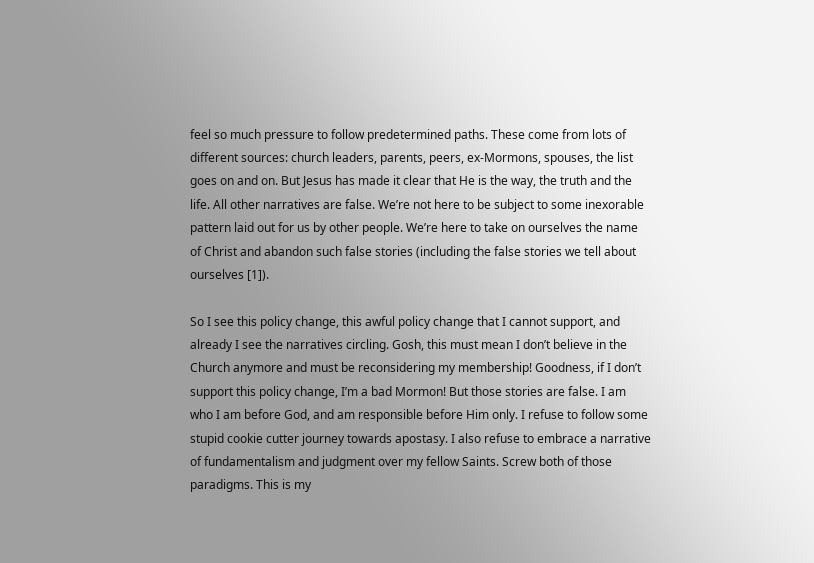feel so much pressure to follow predetermined paths. These come from lots of different sources: church leaders, parents, peers, ex-Mormons, spouses, the list goes on and on. But Jesus has made it clear that He is the way, the truth and the life. All other narratives are false. We’re not here to be subject to some inexorable pattern laid out for us by other people. We’re here to take on ourselves the name of Christ and abandon such false stories (including the false stories we tell about ourselves [1]).

So I see this policy change, this awful policy change that I cannot support, and already I see the narratives circling. Gosh, this must mean I don’t believe in the Church anymore and must be reconsidering my membership! Goodness, if I don’t support this policy change, I’m a bad Mormon! But those stories are false. I am who I am before God, and am responsible before Him only. I refuse to follow some stupid cookie cutter journey towards apostasy. I also refuse to embrace a narrative of fundamentalism and judgment over my fellow Saints. Screw both of those paradigms. This is my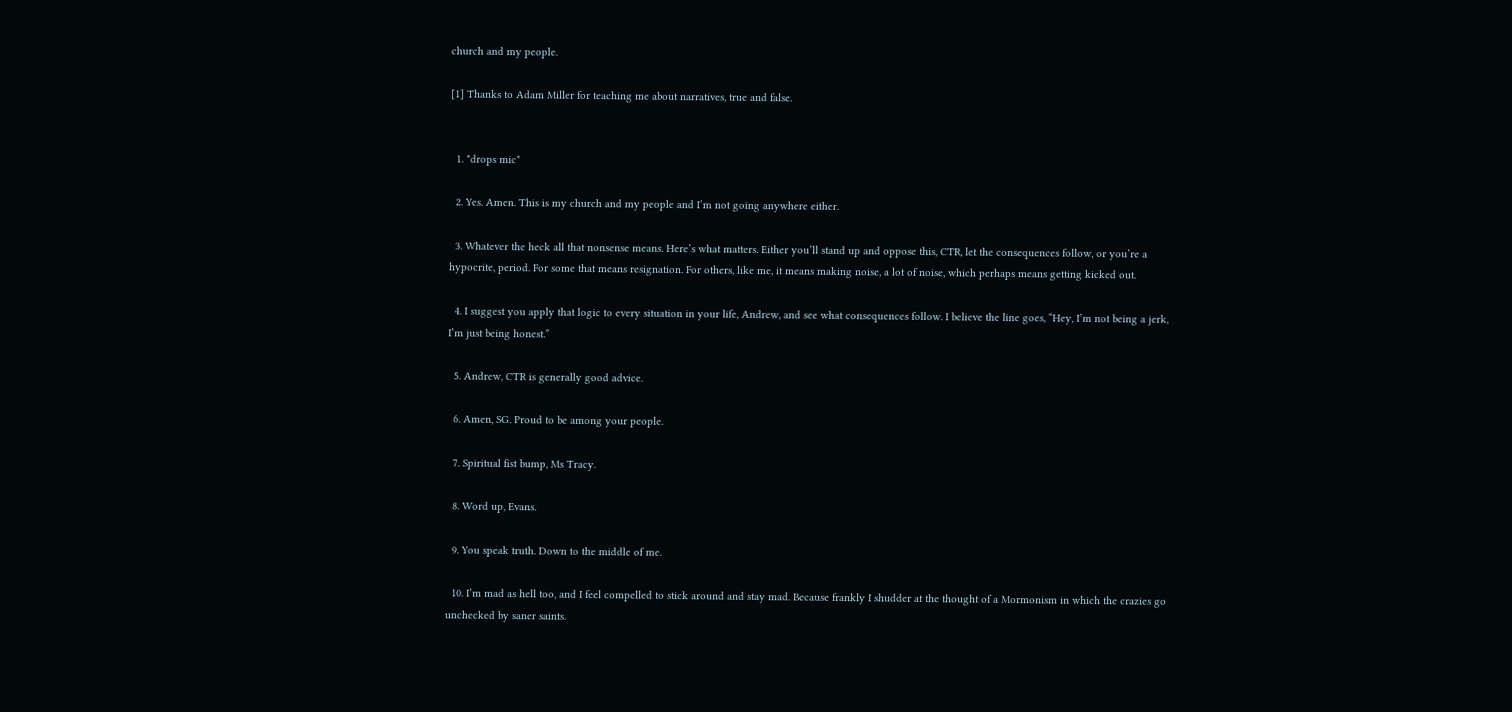church and my people.

[1] Thanks to Adam Miller for teaching me about narratives, true and false.


  1. *drops mic*

  2. Yes. Amen. This is my church and my people and I’m not going anywhere either.

  3. Whatever the heck all that nonsense means. Here’s what matters. Either you’ll stand up and oppose this, CTR, let the consequences follow, or you’re a hypocrite, period. For some that means resignation. For others, like me, it means making noise, a lot of noise, which perhaps means getting kicked out.

  4. I suggest you apply that logic to every situation in your life, Andrew, and see what consequences follow. I believe the line goes, “Hey, I’m not being a jerk, I’m just being honest.”

  5. Andrew, CTR is generally good advice.

  6. Amen, SG. Proud to be among your people.

  7. Spiritual fist bump, Ms Tracy.

  8. Word up, Evans.

  9. You speak truth. Down to the middle of me.

  10. I’m mad as hell too, and I feel compelled to stick around and stay mad. Because frankly I shudder at the thought of a Mormonism in which the crazies go unchecked by saner saints.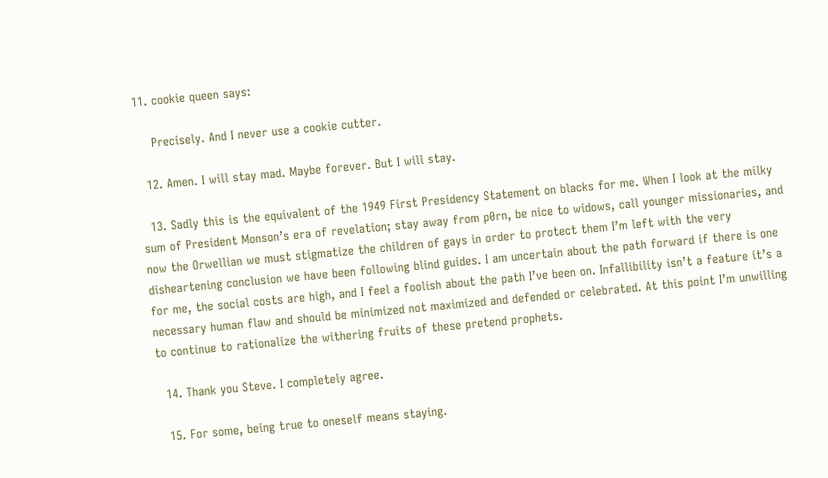11. cookie queen says:

    Precisely. And I never use a cookie cutter.

  12. Amen. I will stay mad. Maybe forever. But I will stay.

  13. Sadly this is the equivalent of the 1949 First Presidency Statement on blacks for me. When I look at the milky sum of President Monson’s era of revelation; stay away from p0rn, be nice to widows, call younger missionaries, and now the Orwellian we must stigmatize the children of gays in order to protect them I’m left with the very disheartening conclusion we have been following blind guides. I am uncertain about the path forward if there is one for me, the social costs are high, and I feel a foolish about the path I’ve been on. Infallibility isn’t a feature it’s a necessary human flaw and should be minimized not maximized and defended or celebrated. At this point I’m unwilling to continue to rationalize the withering fruits of these pretend prophets.

  14. Thank you Steve. I completely agree.

  15. For some, being true to oneself means staying.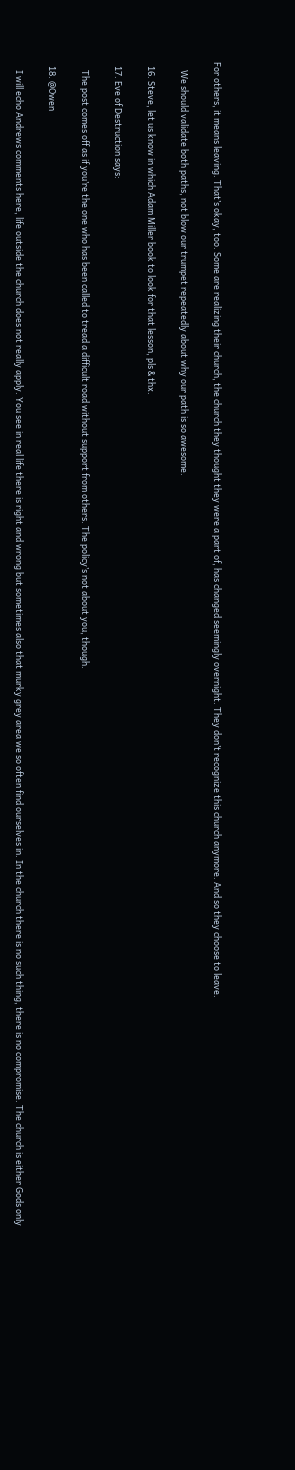For others, it means leaving. That’s okay, too. Some are realizing their church, the church they thought they were a part of, has changed seemingly overnight. They don’t recognize this church anymore. And so they choose to leave.

    We should validate both paths, not blow our trumpet repeatedly about why our path is so awesome.

  16. Steve, let us know in which Adam Miller book to look for that lesson, pls & thx.

  17. Eve of Destruction says:

    The post comes off as if you’re the one who has been called to tread a difficult road without support from others. The policy’s not about you, though.

  18. @Owen

    I will echo Andrews comments here, life outside the church does not really apply. You see in real life there is right and wrong but sometimes also that murky grey area we so often find ourselves in. In the church there is no such thing, there is no compromise. The church is either Gods only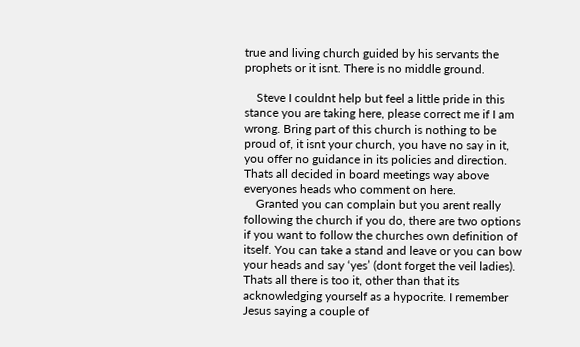true and living church guided by his servants the prophets or it isnt. There is no middle ground.

    Steve I couldnt help but feel a little pride in this stance you are taking here, please correct me if I am wrong. Bring part of this church is nothing to be proud of, it isnt your church, you have no say in it, you offer no guidance in its policies and direction. Thats all decided in board meetings way above everyones heads who comment on here.
    Granted you can complain but you arent really following the church if you do, there are two options if you want to follow the churches own definition of itself. You can take a stand and leave or you can bow your heads and say ‘yes’ (dont forget the veil ladies). Thats all there is too it, other than that its acknowledging yourself as a hypocrite. I remember Jesus saying a couple of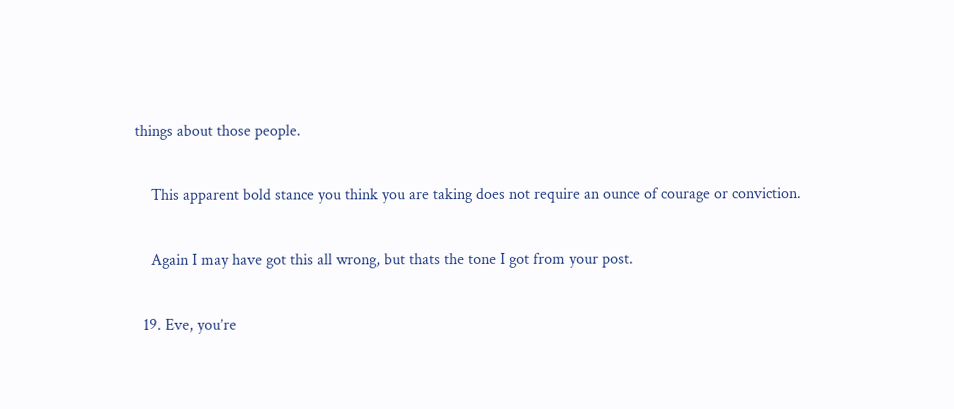things about those people.

    This apparent bold stance you think you are taking does not require an ounce of courage or conviction.

    Again I may have got this all wrong, but thats the tone I got from your post.

  19. Eve, you’re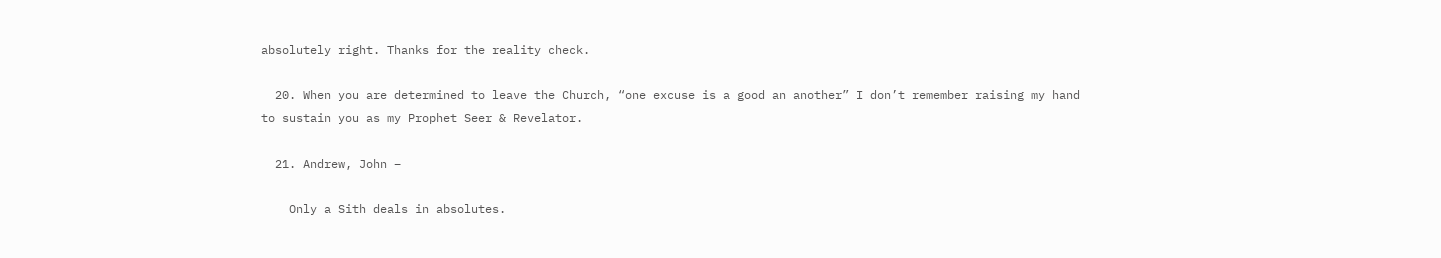absolutely right. Thanks for the reality check.

  20. When you are determined to leave the Church, “one excuse is a good an another” I don’t remember raising my hand to sustain you as my Prophet Seer & Revelator.

  21. Andrew, John –

    Only a Sith deals in absolutes.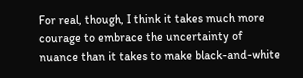For real, though, I think it takes much more courage to embrace the uncertainty of nuance than it takes to make black-and-white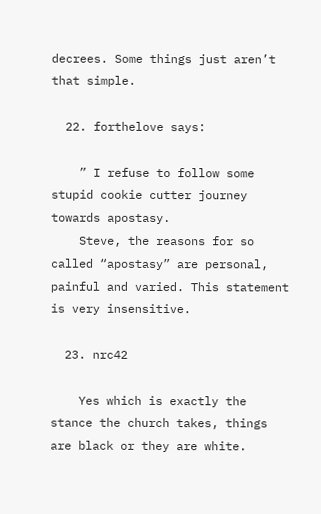decrees. Some things just aren’t that simple.

  22. forthelove says:

    ” I refuse to follow some stupid cookie cutter journey towards apostasy.
    Steve, the reasons for so called “apostasy” are personal, painful and varied. This statement is very insensitive.

  23. nrc42

    Yes which is exactly the stance the church takes, things are black or they are white.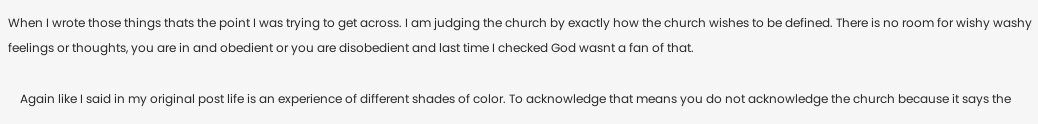When I wrote those things thats the point I was trying to get across. I am judging the church by exactly how the church wishes to be defined. There is no room for wishy washy feelings or thoughts, you are in and obedient or you are disobedient and last time I checked God wasnt a fan of that.

    Again like I said in my original post life is an experience of different shades of color. To acknowledge that means you do not acknowledge the church because it says the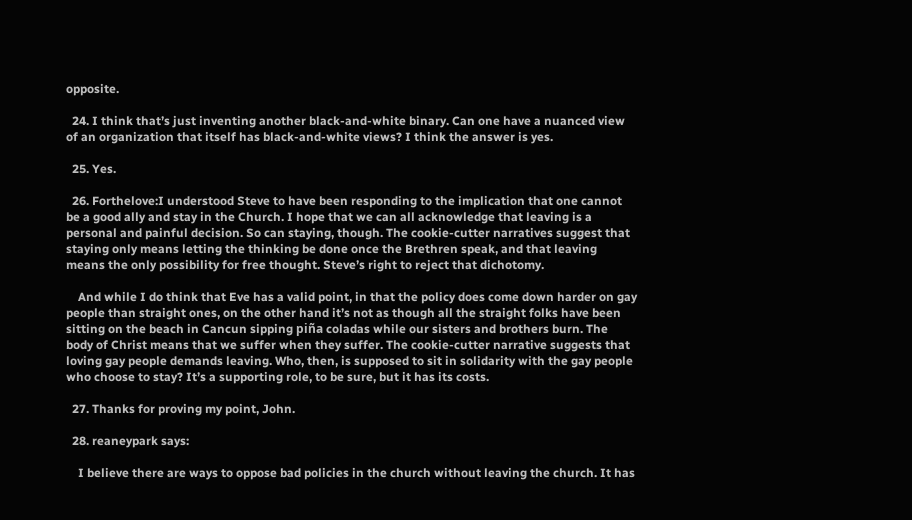opposite.

  24. I think that’s just inventing another black-and-white binary. Can one have a nuanced view of an organization that itself has black-and-white views? I think the answer is yes.

  25. Yes.

  26. Forthelove:I understood Steve to have been responding to the implication that one cannot be a good ally and stay in the Church. I hope that we can all acknowledge that leaving is a personal and painful decision. So can staying, though. The cookie-cutter narratives suggest that staying only means letting the thinking be done once the Brethren speak, and that leaving means the only possibility for free thought. Steve’s right to reject that dichotomy.

    And while I do think that Eve has a valid point, in that the policy does come down harder on gay people than straight ones, on the other hand it’s not as though all the straight folks have been sitting on the beach in Cancun sipping piña coladas while our sisters and brothers burn. The body of Christ means that we suffer when they suffer. The cookie-cutter narrative suggests that loving gay people demands leaving. Who, then, is supposed to sit in solidarity with the gay people who choose to stay? It’s a supporting role, to be sure, but it has its costs.

  27. Thanks for proving my point, John.

  28. reaneypark says:

    I believe there are ways to oppose bad policies in the church without leaving the church. It has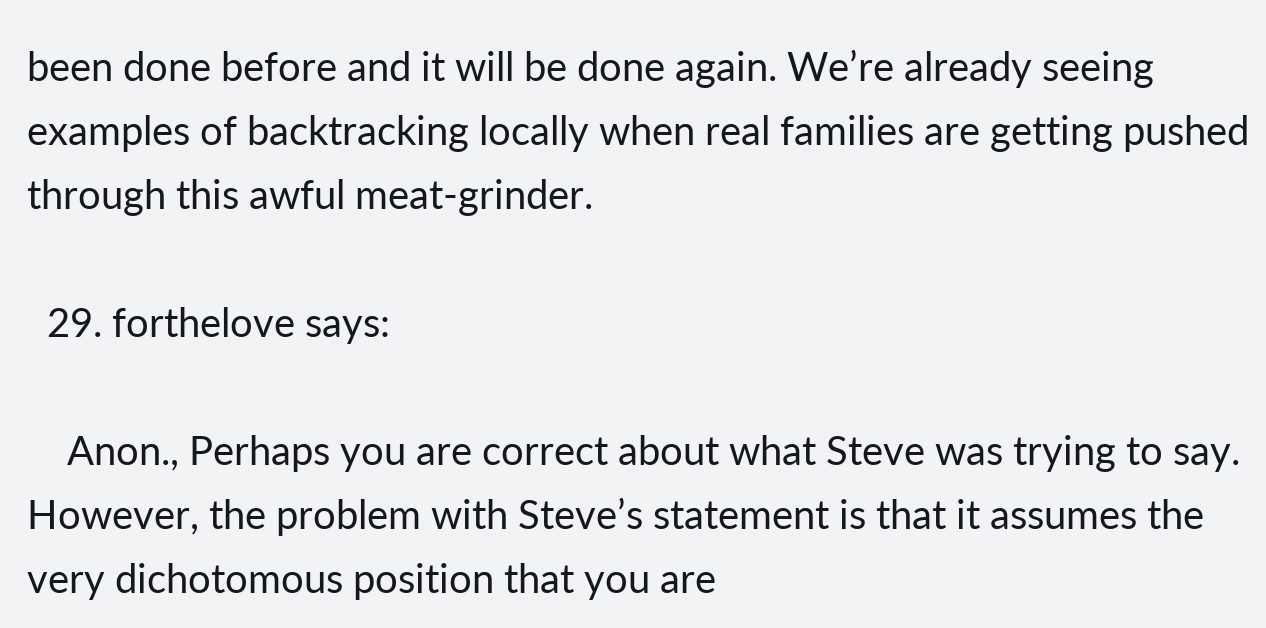been done before and it will be done again. We’re already seeing examples of backtracking locally when real families are getting pushed through this awful meat-grinder.

  29. forthelove says:

    Anon., Perhaps you are correct about what Steve was trying to say. However, the problem with Steve’s statement is that it assumes the very dichotomous position that you are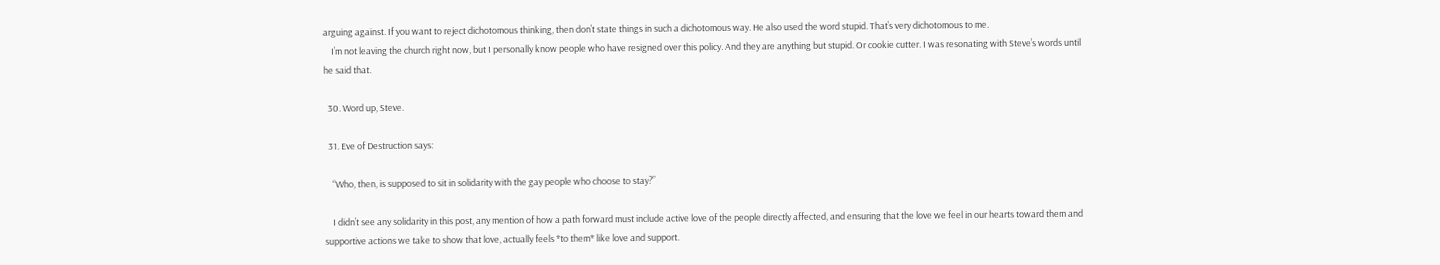arguing against. If you want to reject dichotomous thinking, then don’t state things in such a dichotomous way. He also used the word stupid. That’s very dichotomous to me.
    I’m not leaving the church right now, but I personally know people who have resigned over this policy. And they are anything but stupid. Or cookie cutter. I was resonating with Steve’s words until he said that.

  30. Word up, Steve.

  31. Eve of Destruction says:

    “Who, then, is supposed to sit in solidarity with the gay people who choose to stay?”

    I didn’t see any solidarity in this post, any mention of how a path forward must include active love of the people directly affected, and ensuring that the love we feel in our hearts toward them and supportive actions we take to show that love, actually feels *to them* like love and support.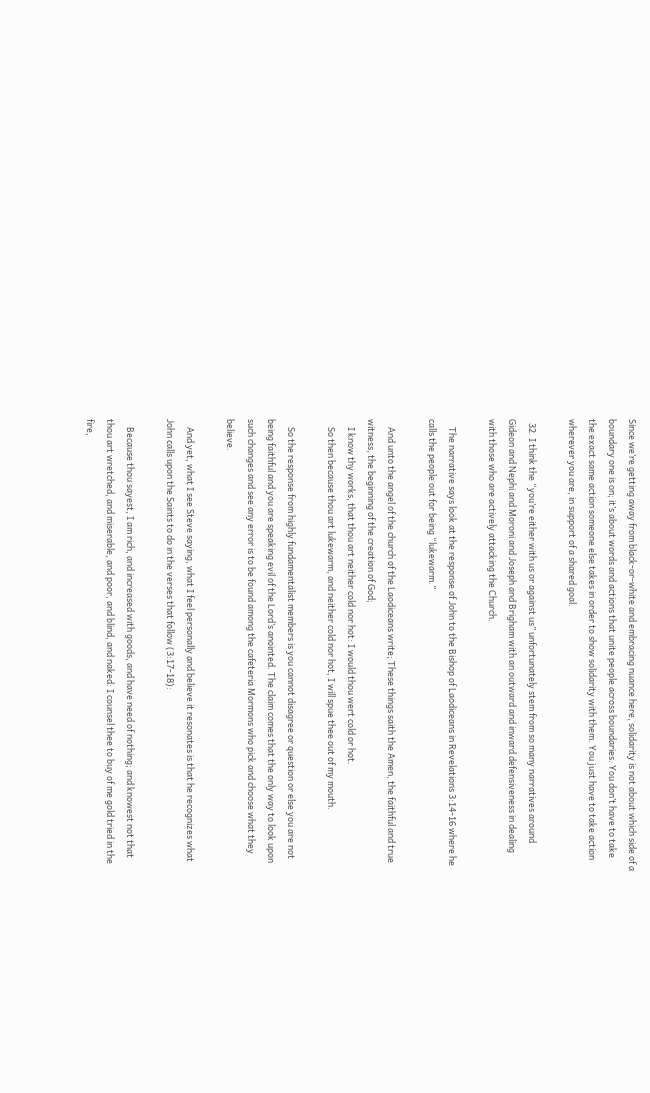Since we’re getting away from black-or-white and embracing nuance here, solidarity is not about which side of a boundary one is on; it’s about words and actions that unite people across boundaries. You don’t have to take the exact same action someone else takes in order to show solidarity with them. You just have to take action wherever you are, in support of a shared goal.

  32. I think the “you’re either with us or against us” unfortunately stem from so many narratives around Gideon and Nephi and Moroni and Joseph and Brigham with an outward and inward defensiveness in dealing with those who are actively attacking the Church.

    The narrative says look at the response of John to the Bishop of Laodiceans in Revelations 3:14-16 where he calls the people out for being “lukewarm.”

    And unto the angel of the church of the Laodiceans write; These things saith the Amen, the faithful and true witness, the beginning of the creation of God;
    I know thy works, that thou art neither cold nor hot: I would thou wert cold or hot.
    So then because thou art lukewarm, and neither cold nor hot, I will spue thee out of my mouth.

    So the response from highly fundamentalist members is you cannot disagree or question or else you are not being faithful and you are speaking evil of the Lord’s anointed. The claim comes that the only way to look upon such changes and see any error is to be found among the cafeteria Mormons who pick and choose what they believe.

    And yet, what I see Steve saying, what I feel personally and believe it resonates is that he recognizes what John calls upon the Saints to do in the verses that follow (3:17-18):

    Because thou sayest, I am rich, and increased with goods, and have need of nothing; and knowest not that thou art wretched, and miserable, and poor, and blind, and naked: I counsel thee to buy of me gold tried in the fire,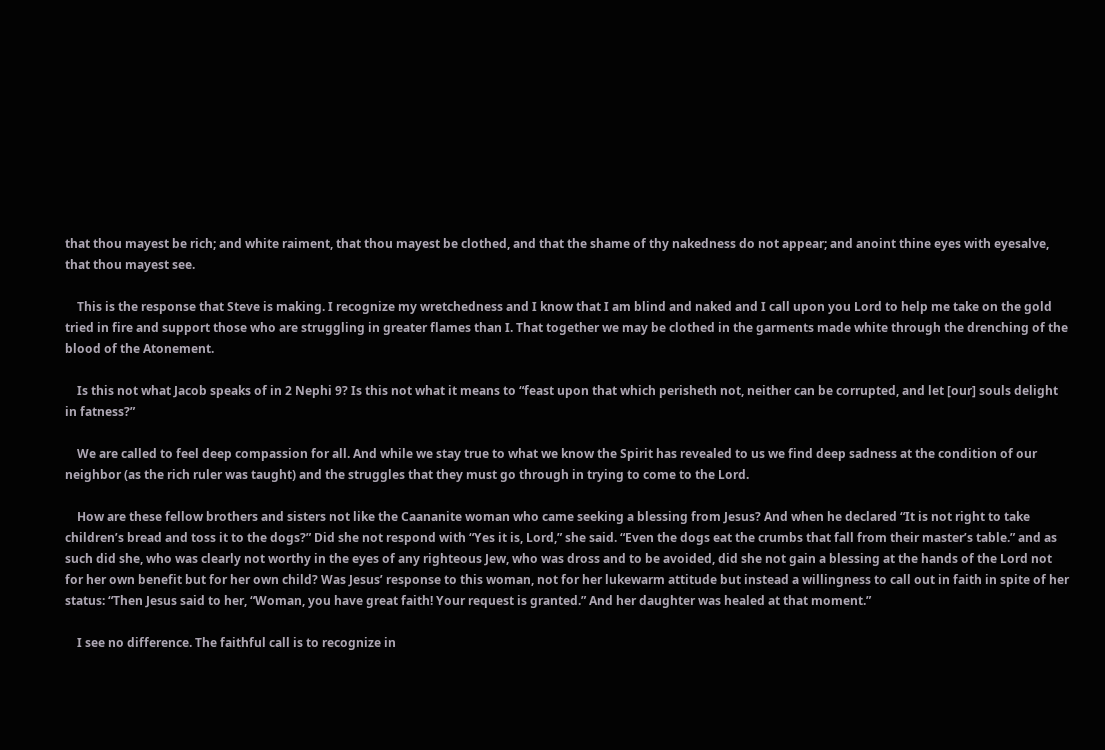that thou mayest be rich; and white raiment, that thou mayest be clothed, and that the shame of thy nakedness do not appear; and anoint thine eyes with eyesalve, that thou mayest see.

    This is the response that Steve is making. I recognize my wretchedness and I know that I am blind and naked and I call upon you Lord to help me take on the gold tried in fire and support those who are struggling in greater flames than I. That together we may be clothed in the garments made white through the drenching of the blood of the Atonement.

    Is this not what Jacob speaks of in 2 Nephi 9? Is this not what it means to “feast upon that which perisheth not, neither can be corrupted, and let [our] souls delight in fatness?”

    We are called to feel deep compassion for all. And while we stay true to what we know the Spirit has revealed to us we find deep sadness at the condition of our neighbor (as the rich ruler was taught) and the struggles that they must go through in trying to come to the Lord.

    How are these fellow brothers and sisters not like the Caananite woman who came seeking a blessing from Jesus? And when he declared “It is not right to take children’s bread and toss it to the dogs?” Did she not respond with “Yes it is, Lord,” she said. “Even the dogs eat the crumbs that fall from their master’s table.” and as such did she, who was clearly not worthy in the eyes of any righteous Jew, who was dross and to be avoided, did she not gain a blessing at the hands of the Lord not for her own benefit but for her own child? Was Jesus’ response to this woman, not for her lukewarm attitude but instead a willingness to call out in faith in spite of her status: “Then Jesus said to her, “Woman, you have great faith! Your request is granted.” And her daughter was healed at that moment.”

    I see no difference. The faithful call is to recognize in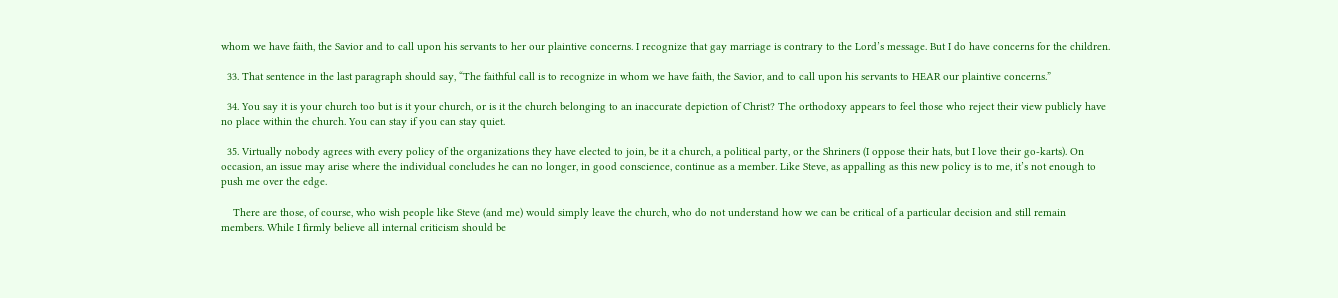whom we have faith, the Savior and to call upon his servants to her our plaintive concerns. I recognize that gay marriage is contrary to the Lord’s message. But I do have concerns for the children.

  33. That sentence in the last paragraph should say, “The faithful call is to recognize in whom we have faith, the Savior, and to call upon his servants to HEAR our plaintive concerns.”

  34. You say it is your church too but is it your church, or is it the church belonging to an inaccurate depiction of Christ? The orthodoxy appears to feel those who reject their view publicly have no place within the church. You can stay if you can stay quiet.

  35. Virtually nobody agrees with every policy of the organizations they have elected to join, be it a church, a political party, or the Shriners (I oppose their hats, but I love their go-karts). On occasion, an issue may arise where the individual concludes he can no longer, in good conscience, continue as a member. Like Steve, as appalling as this new policy is to me, it’s not enough to push me over the edge.

    There are those, of course, who wish people like Steve (and me) would simply leave the church, who do not understand how we can be critical of a particular decision and still remain members. While I firmly believe all internal criticism should be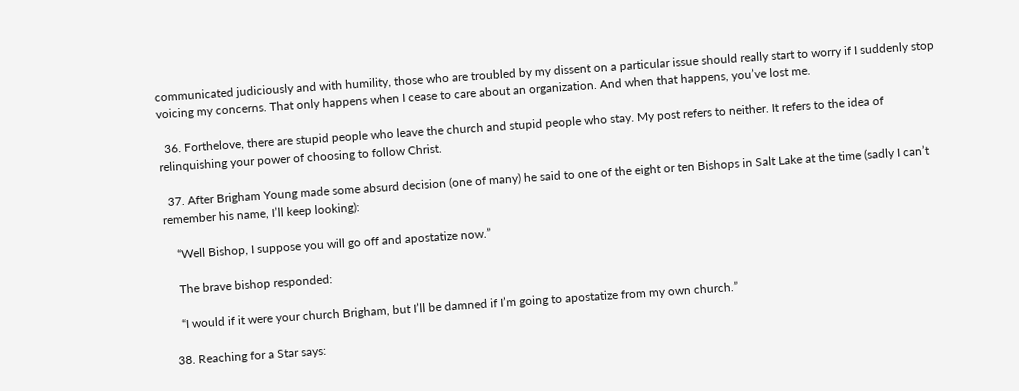communicated judiciously and with humility, those who are troubled by my dissent on a particular issue should really start to worry if I suddenly stop voicing my concerns. That only happens when I cease to care about an organization. And when that happens, you’ve lost me.

  36. Forthelove, there are stupid people who leave the church and stupid people who stay. My post refers to neither. It refers to the idea of relinquishing your power of choosing to follow Christ.

  37. After Brigham Young made some absurd decision (one of many) he said to one of the eight or ten Bishops in Salt Lake at the time (sadly I can’t remember his name, I’ll keep looking):

    “Well Bishop, I suppose you will go off and apostatize now.”

    The brave bishop responded:

    “I would if it were your church Brigham, but I’ll be damned if I’m going to apostatize from my own church.”

  38. Reaching for a Star says: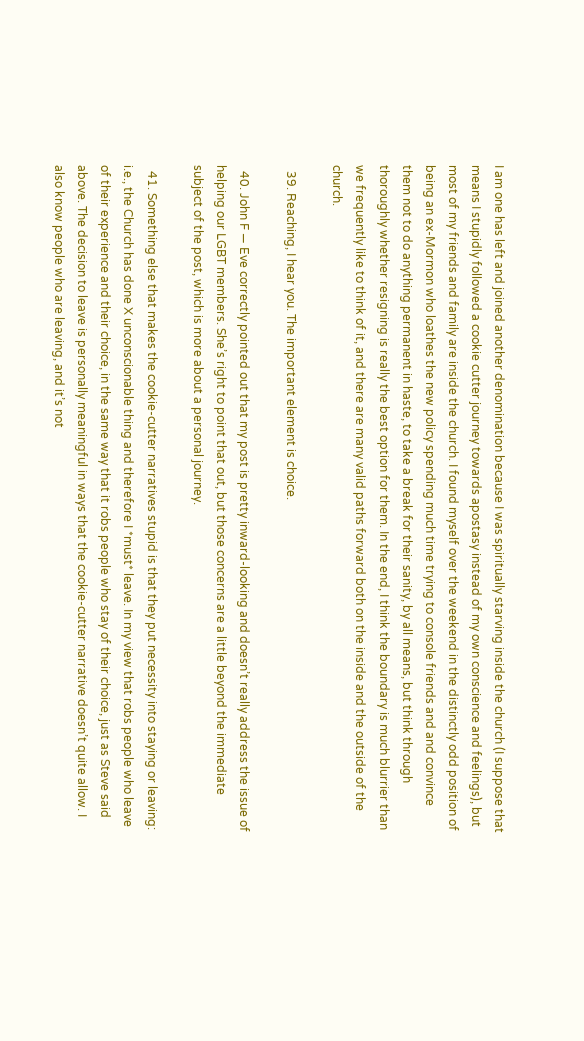I am one has left and joined another denomination because I was spiritually starving inside the church (I suppose that means I stupidly followed a cookie cutter journey towards apostasy instead of my own conscience and feelings), but most of my friends and family are inside the church. I found myself over the weekend in the distinctly odd position of being an ex-Mormon who loathes the new policy spending much time trying to console friends and and convince them not to do anything permanent in haste, to take a break for their sanity, by all means, but think through thoroughly whether resigning is really the best option for them. In the end, I think the boundary is much blurrier than we frequently like to think of it, and there are many valid paths forward both on the inside and the outside of the church.

  39. Reaching, I hear you. The important element is choice.

  40. John F — Eve correctly pointed out that my post is pretty inward-looking and doesn’t really address the issue of helping our LGBT members. She’s right to point that out, but those concerns are a little beyond the immediate subject of the post, which is more about a personal journey.

  41. Something else that makes the cookie-cutter narratives stupid is that they put necessity into staying or leaving: i.e., the Church has done X unconscionable thing and therefore I *must* leave. In my view that robs people who leave of their experience and their choice, in the same way that it robs people who stay of their choice, just as Steve said above. The decision to leave is personally meaningful in ways that the cookie-cutter narrative doesn’t quite allow. I also know people who are leaving, and it’s not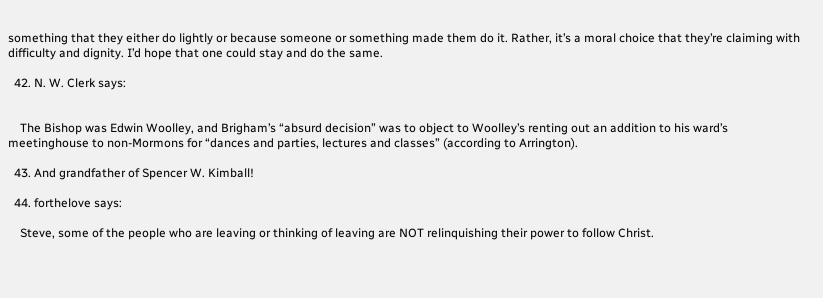something that they either do lightly or because someone or something made them do it. Rather, it’s a moral choice that they’re claiming with difficulty and dignity. I’d hope that one could stay and do the same.

  42. N. W. Clerk says:


    The Bishop was Edwin Woolley, and Brigham’s “absurd decision” was to object to Woolley’s renting out an addition to his ward’s meetinghouse to non-Mormons for “dances and parties, lectures and classes” (according to Arrington).

  43. And grandfather of Spencer W. Kimball!

  44. forthelove says:

    Steve, some of the people who are leaving or thinking of leaving are NOT relinquishing their power to follow Christ.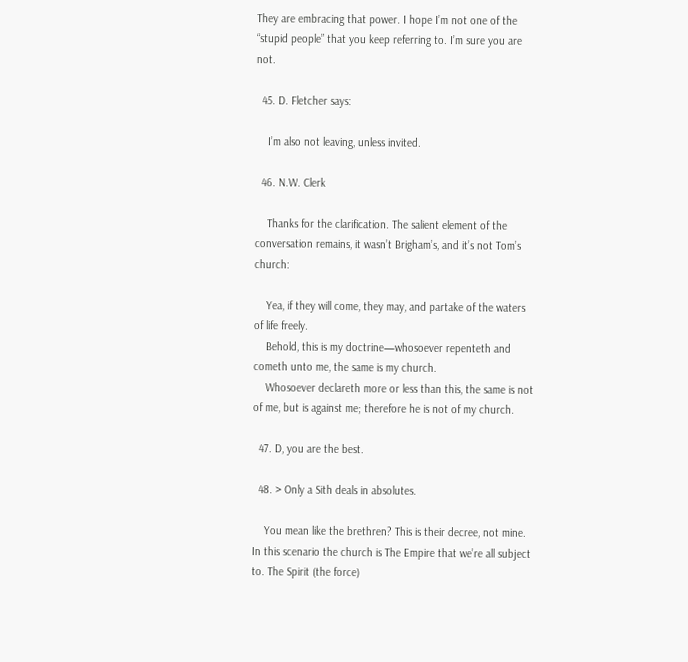They are embracing that power. I hope I’m not one of the “stupid people” that you keep referring to. I’m sure you are not.

  45. D. Fletcher says:

    I’m also not leaving, unless invited.

  46. N.W. Clerk

    Thanks for the clarification. The salient element of the conversation remains, it wasn’t Brigham’s, and it’s not Tom’s church:

    Yea, if they will come, they may, and partake of the waters of life freely.
    Behold, this is my doctrine—whosoever repenteth and cometh unto me, the same is my church.
    Whosoever declareth more or less than this, the same is not of me, but is against me; therefore he is not of my church.

  47. D, you are the best.

  48. > Only a Sith deals in absolutes.

    You mean like the brethren? This is their decree, not mine. In this scenario the church is The Empire that we’re all subject to. The Spirit (the force)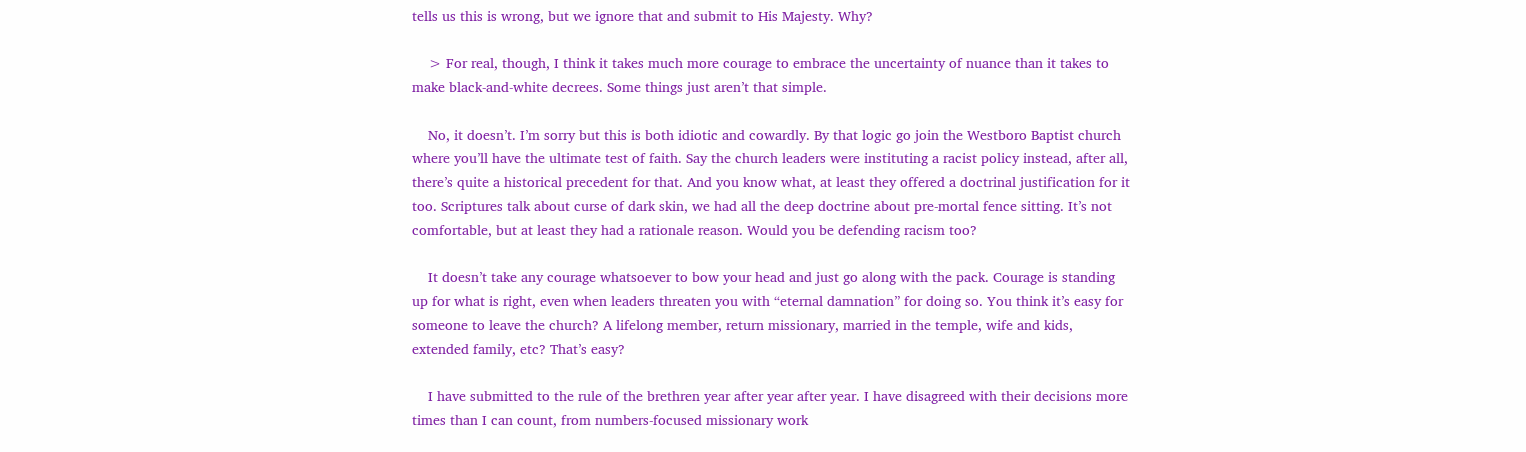tells us this is wrong, but we ignore that and submit to His Majesty. Why?

    > For real, though, I think it takes much more courage to embrace the uncertainty of nuance than it takes to make black-and-white decrees. Some things just aren’t that simple.

    No, it doesn’t. I’m sorry but this is both idiotic and cowardly. By that logic go join the Westboro Baptist church where you’ll have the ultimate test of faith. Say the church leaders were instituting a racist policy instead, after all, there’s quite a historical precedent for that. And you know what, at least they offered a doctrinal justification for it too. Scriptures talk about curse of dark skin, we had all the deep doctrine about pre-mortal fence sitting. It’s not comfortable, but at least they had a rationale reason. Would you be defending racism too?

    It doesn’t take any courage whatsoever to bow your head and just go along with the pack. Courage is standing up for what is right, even when leaders threaten you with “eternal damnation” for doing so. You think it’s easy for someone to leave the church? A lifelong member, return missionary, married in the temple, wife and kids, extended family, etc? That’s easy?

    I have submitted to the rule of the brethren year after year after year. I have disagreed with their decisions more times than I can count, from numbers-focused missionary work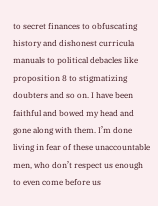to secret finances to obfuscating history and dishonest curricula manuals to political debacles like proposition 8 to stigmatizing doubters and so on. I have been faithful and bowed my head and gone along with them. I’m done living in fear of these unaccountable men, who don’t respect us enough to even come before us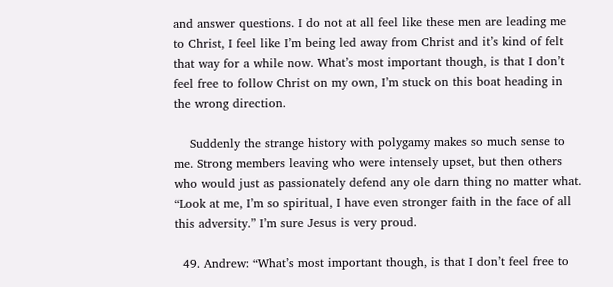and answer questions. I do not at all feel like these men are leading me to Christ, I feel like I’m being led away from Christ and it’s kind of felt that way for a while now. What’s most important though, is that I don’t feel free to follow Christ on my own, I’m stuck on this boat heading in the wrong direction.

    Suddenly the strange history with polygamy makes so much sense to me. Strong members leaving who were intensely upset, but then others who would just as passionately defend any ole darn thing no matter what. “Look at me, I’m so spiritual, I have even stronger faith in the face of all this adversity.” I’m sure Jesus is very proud.

  49. Andrew: “What’s most important though, is that I don’t feel free to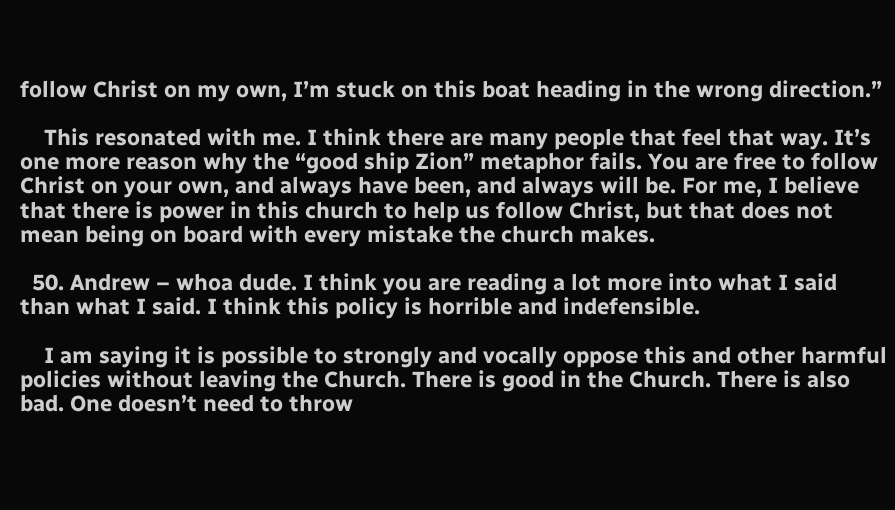follow Christ on my own, I’m stuck on this boat heading in the wrong direction.”

    This resonated with me. I think there are many people that feel that way. It’s one more reason why the “good ship Zion” metaphor fails. You are free to follow Christ on your own, and always have been, and always will be. For me, I believe that there is power in this church to help us follow Christ, but that does not mean being on board with every mistake the church makes.

  50. Andrew – whoa dude. I think you are reading a lot more into what I said than what I said. I think this policy is horrible and indefensible.

    I am saying it is possible to strongly and vocally oppose this and other harmful policies without leaving the Church. There is good in the Church. There is also bad. One doesn’t need to throw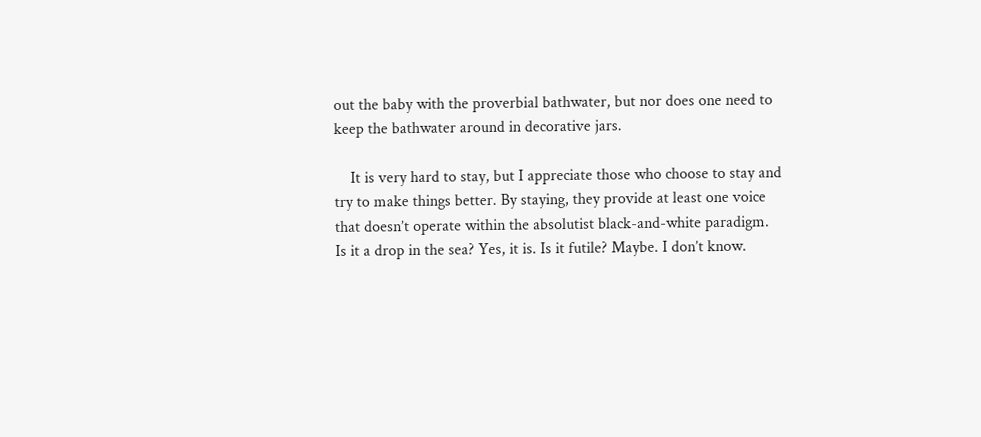out the baby with the proverbial bathwater, but nor does one need to keep the bathwater around in decorative jars.

    It is very hard to stay, but I appreciate those who choose to stay and try to make things better. By staying, they provide at least one voice that doesn’t operate within the absolutist black-and-white paradigm. Is it a drop in the sea? Yes, it is. Is it futile? Maybe. I don’t know.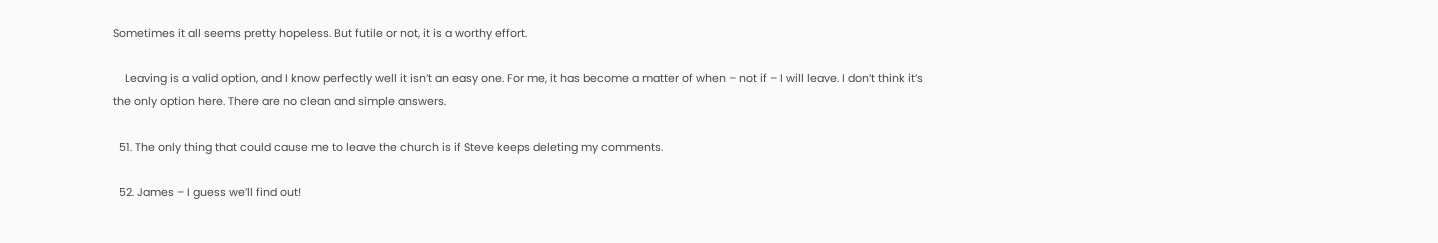Sometimes it all seems pretty hopeless. But futile or not, it is a worthy effort.

    Leaving is a valid option, and I know perfectly well it isn’t an easy one. For me, it has become a matter of when – not if – I will leave. I don’t think it’s the only option here. There are no clean and simple answers.

  51. The only thing that could cause me to leave the church is if Steve keeps deleting my comments.

  52. James – I guess we’ll find out!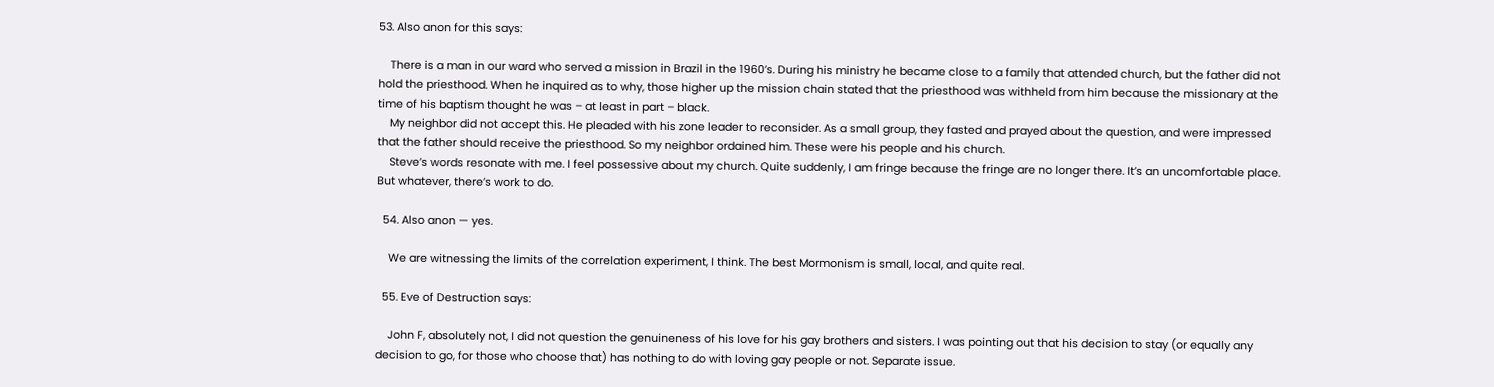53. Also anon for this says:

    There is a man in our ward who served a mission in Brazil in the 1960’s. During his ministry he became close to a family that attended church, but the father did not hold the priesthood. When he inquired as to why, those higher up the mission chain stated that the priesthood was withheld from him because the missionary at the time of his baptism thought he was – at least in part – black.
    My neighbor did not accept this. He pleaded with his zone leader to reconsider. As a small group, they fasted and prayed about the question, and were impressed that the father should receive the priesthood. So my neighbor ordained him. These were his people and his church.
    Steve’s words resonate with me. I feel possessive about my church. Quite suddenly, I am fringe because the fringe are no longer there. It’s an uncomfortable place. But whatever, there’s work to do.

  54. Also anon — yes.

    We are witnessing the limits of the correlation experiment, I think. The best Mormonism is small, local, and quite real.

  55. Eve of Destruction says:

    John F, absolutely not, I did not question the genuineness of his love for his gay brothers and sisters. I was pointing out that his decision to stay (or equally any decision to go, for those who choose that) has nothing to do with loving gay people or not. Separate issue.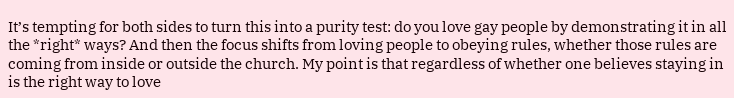It’s tempting for both sides to turn this into a purity test: do you love gay people by demonstrating it in all the *right* ways? And then the focus shifts from loving people to obeying rules, whether those rules are coming from inside or outside the church. My point is that regardless of whether one believes staying in is the right way to love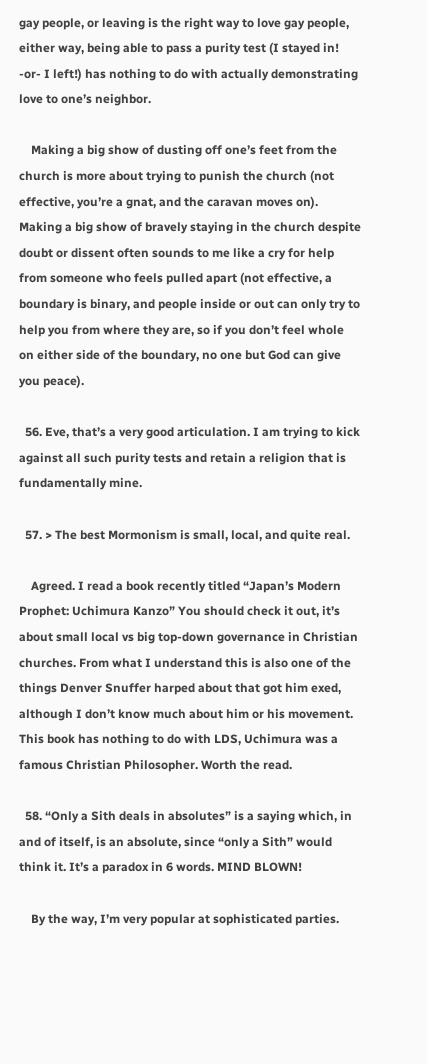gay people, or leaving is the right way to love gay people, either way, being able to pass a purity test (I stayed in! -or- I left!) has nothing to do with actually demonstrating love to one’s neighbor.

    Making a big show of dusting off one’s feet from the church is more about trying to punish the church (not effective, you’re a gnat, and the caravan moves on). Making a big show of bravely staying in the church despite doubt or dissent often sounds to me like a cry for help from someone who feels pulled apart (not effective, a boundary is binary, and people inside or out can only try to help you from where they are, so if you don’t feel whole on either side of the boundary, no one but God can give you peace).

  56. Eve, that’s a very good articulation. I am trying to kick against all such purity tests and retain a religion that is fundamentally mine.

  57. > The best Mormonism is small, local, and quite real.

    Agreed. I read a book recently titled “Japan’s Modern Prophet: Uchimura Kanzo” You should check it out, it’s about small local vs big top-down governance in Christian churches. From what I understand this is also one of the things Denver Snuffer harped about that got him exed, although I don’t know much about him or his movement. This book has nothing to do with LDS, Uchimura was a famous Christian Philosopher. Worth the read.

  58. “Only a Sith deals in absolutes” is a saying which, in and of itself, is an absolute, since “only a Sith” would think it. It’s a paradox in 6 words. MIND BLOWN!

    By the way, I’m very popular at sophisticated parties.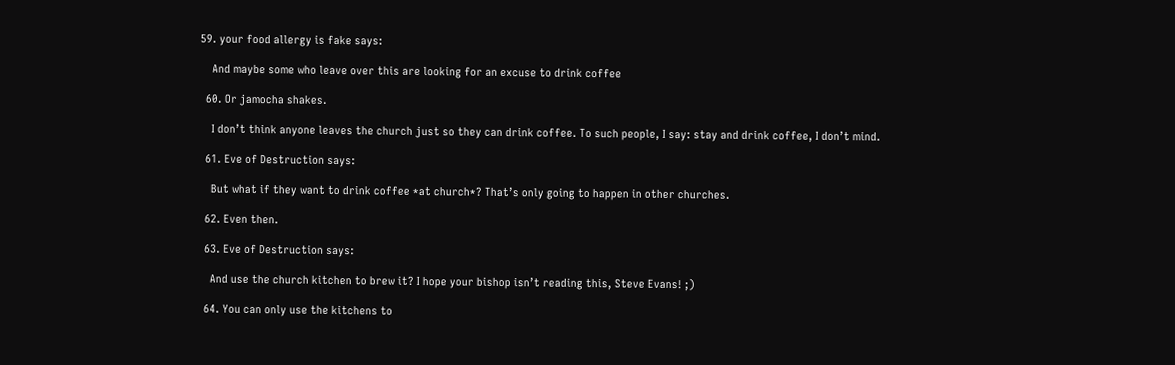59. your food allergy is fake says:

    And maybe some who leave over this are looking for an excuse to drink coffee

  60. Or jamocha shakes.

    I don’t think anyone leaves the church just so they can drink coffee. To such people, I say: stay and drink coffee, I don’t mind.

  61. Eve of Destruction says:

    But what if they want to drink coffee *at church*? That’s only going to happen in other churches.

  62. Even then.

  63. Eve of Destruction says:

    And use the church kitchen to brew it? I hope your bishop isn’t reading this, Steve Evans! ;)

  64. You can only use the kitchens to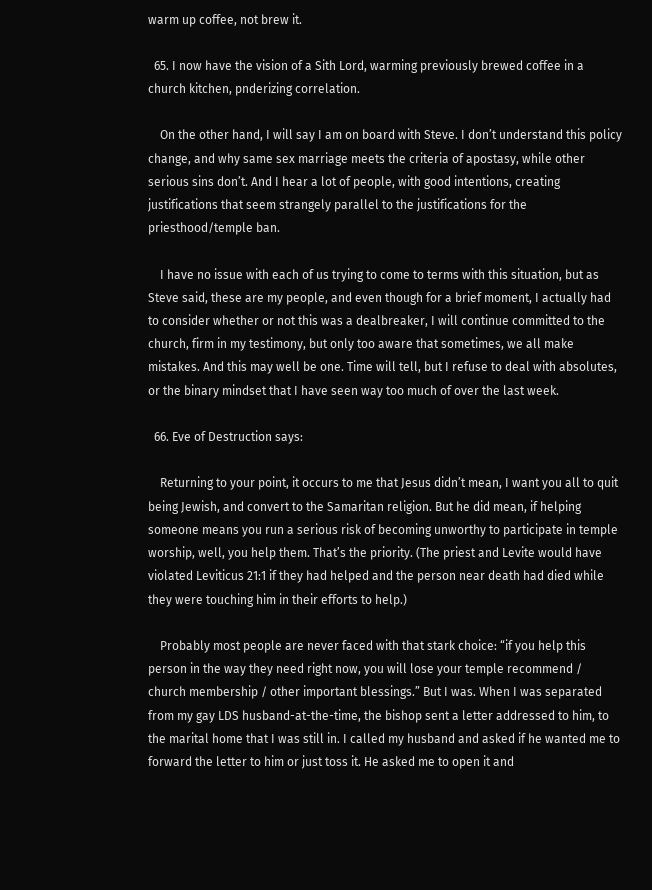warm up coffee, not brew it.

  65. I now have the vision of a Sith Lord, warming previously brewed coffee in a church kitchen, pnderizing correlation.

    On the other hand, I will say I am on board with Steve. I don’t understand this policy change, and why same sex marriage meets the criteria of apostasy, while other serious sins don’t. And I hear a lot of people, with good intentions, creating justifications that seem strangely parallel to the justifications for the priesthood/temple ban.

    I have no issue with each of us trying to come to terms with this situation, but as Steve said, these are my people, and even though for a brief moment, I actually had to consider whether or not this was a dealbreaker, I will continue committed to the church, firm in my testimony, but only too aware that sometimes, we all make mistakes. And this may well be one. Time will tell, but I refuse to deal with absolutes, or the binary mindset that I have seen way too much of over the last week.

  66. Eve of Destruction says:

    Returning to your point, it occurs to me that Jesus didn’t mean, I want you all to quit being Jewish, and convert to the Samaritan religion. But he did mean, if helping someone means you run a serious risk of becoming unworthy to participate in temple worship, well, you help them. That’s the priority. (The priest and Levite would have violated Leviticus 21:1 if they had helped and the person near death had died while they were touching him in their efforts to help.)

    Probably most people are never faced with that stark choice: “if you help this person in the way they need right now, you will lose your temple recommend / church membership / other important blessings.” But I was. When I was separated from my gay LDS husband-at-the-time, the bishop sent a letter addressed to him, to the marital home that I was still in. I called my husband and asked if he wanted me to forward the letter to him or just toss it. He asked me to open it and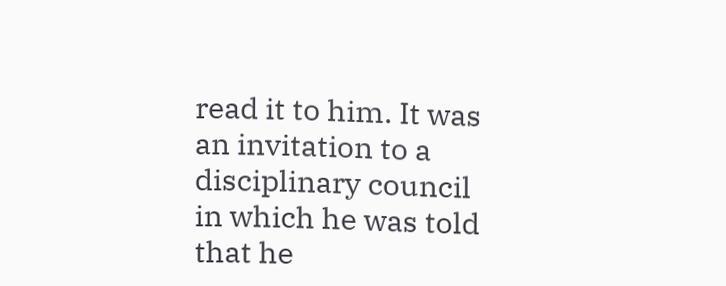read it to him. It was an invitation to a disciplinary council in which he was told that he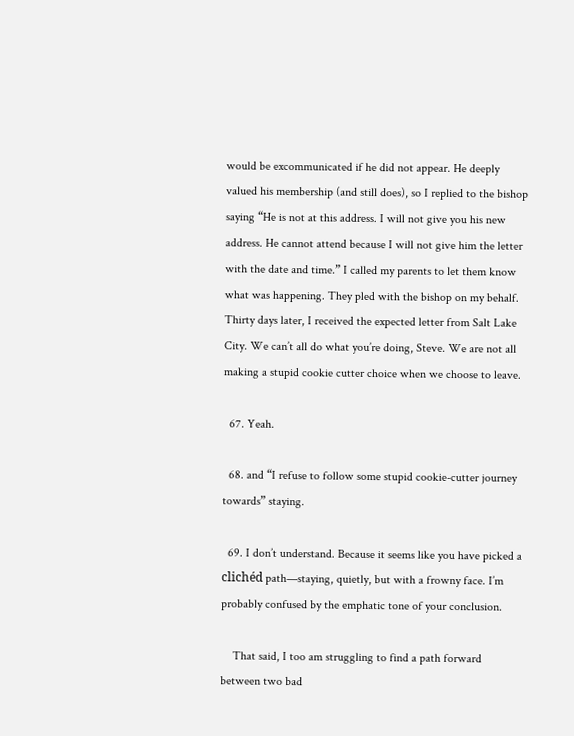would be excommunicated if he did not appear. He deeply valued his membership (and still does), so I replied to the bishop saying “He is not at this address. I will not give you his new address. He cannot attend because I will not give him the letter with the date and time.” I called my parents to let them know what was happening. They pled with the bishop on my behalf. Thirty days later, I received the expected letter from Salt Lake City. We can’t all do what you’re doing, Steve. We are not all making a stupid cookie cutter choice when we choose to leave.

  67. Yeah.

  68. and “I refuse to follow some stupid cookie-cutter journey towards” staying.

  69. I don’t understand. Because it seems like you have picked a clichéd path—staying, quietly, but with a frowny face. I’m probably confused by the emphatic tone of your conclusion.

    That said, I too am struggling to find a path forward between two bad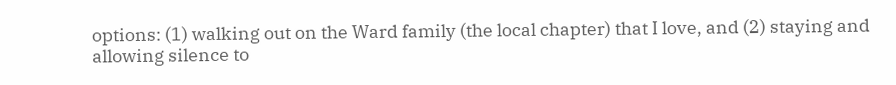options: (1) walking out on the Ward family (the local chapter) that I love, and (2) staying and allowing silence to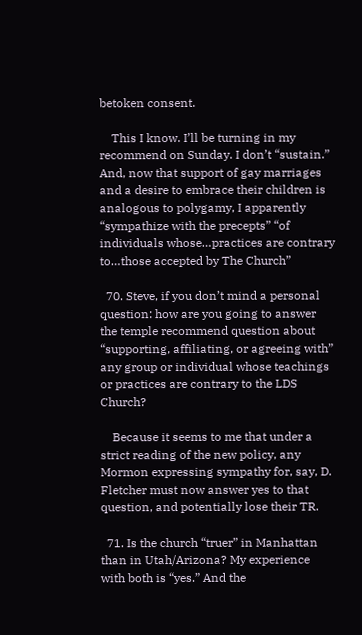betoken consent.

    This I know. I’ll be turning in my recommend on Sunday. I don’t “sustain.” And, now that support of gay marriages and a desire to embrace their children is analogous to polygamy, I apparently “sympathize with the precepts” “of individuals whose…practices are contrary to…those accepted by The Church”

  70. Steve, if you don’t mind a personal question: how are you going to answer the temple recommend question about “supporting, affiliating, or agreeing with” any group or individual whose teachings or practices are contrary to the LDS Church?

    Because it seems to me that under a strict reading of the new policy, any Mormon expressing sympathy for, say, D. Fletcher must now answer yes to that question, and potentially lose their TR.

  71. Is the church “truer” in Manhattan than in Utah/Arizona? My experience with both is “yes.” And the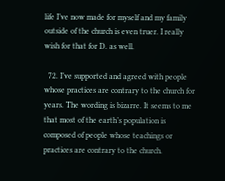life I’ve now made for myself and my family outside of the church is even truer. I really wish for that for D. as well.

  72. I’ve supported and agreed with people whose practices are contrary to the church for years. The wording is bizarre. It seems to me that most of the earth’s population is composed of people whose teachings or practices are contrary to the church.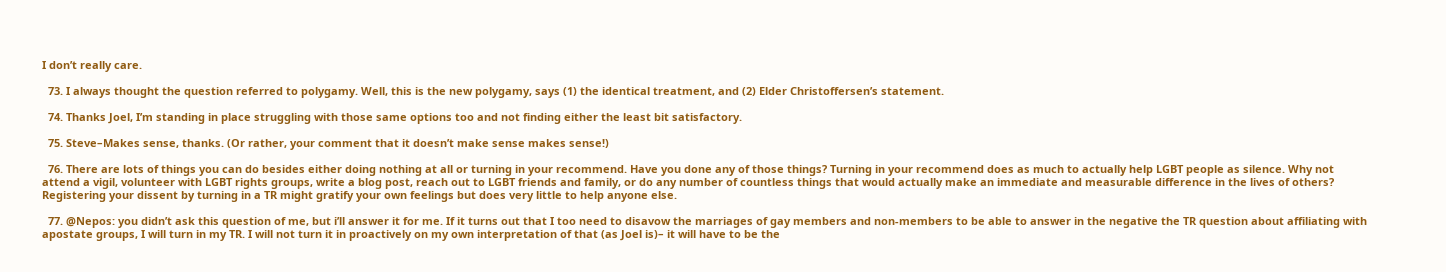I don’t really care.

  73. I always thought the question referred to polygamy. Well, this is the new polygamy, says (1) the identical treatment, and (2) Elder Christoffersen’s statement.

  74. Thanks Joel, I’m standing in place struggling with those same options too and not finding either the least bit satisfactory.

  75. Steve–Makes sense, thanks. (Or rather, your comment that it doesn’t make sense makes sense!)

  76. There are lots of things you can do besides either doing nothing at all or turning in your recommend. Have you done any of those things? Turning in your recommend does as much to actually help LGBT people as silence. Why not attend a vigil, volunteer with LGBT rights groups, write a blog post, reach out to LGBT friends and family, or do any number of countless things that would actually make an immediate and measurable difference in the lives of others? Registering your dissent by turning in a TR might gratify your own feelings but does very little to help anyone else.

  77. @Nepos: you didn’t ask this question of me, but i’ll answer it for me. If it turns out that I too need to disavow the marriages of gay members and non-members to be able to answer in the negative the TR question about affiliating with apostate groups, I will turn in my TR. I will not turn it in proactively on my own interpretation of that (as Joel is)– it will have to be the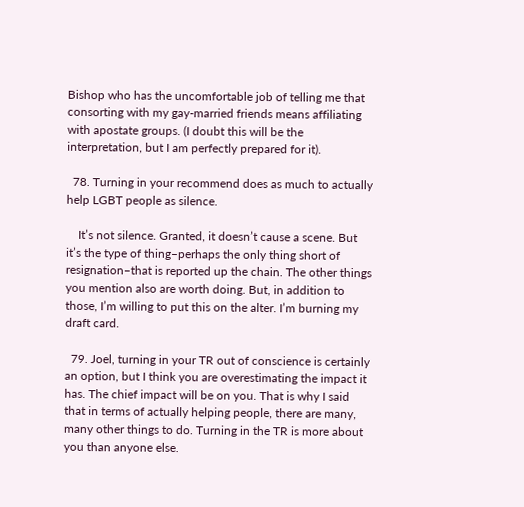Bishop who has the uncomfortable job of telling me that consorting with my gay-married friends means affiliating with apostate groups. (I doubt this will be the interpretation, but I am perfectly prepared for it).

  78. Turning in your recommend does as much to actually help LGBT people as silence.

    It’s not silence. Granted, it doesn’t cause a scene. But it’s the type of thing–perhaps the only thing short of resignation–that is reported up the chain. The other things you mention also are worth doing. But, in addition to those, I’m willing to put this on the alter. I’m burning my draft card.

  79. Joel, turning in your TR out of conscience is certainly an option, but I think you are overestimating the impact it has. The chief impact will be on you. That is why I said that in terms of actually helping people, there are many, many other things to do. Turning in the TR is more about you than anyone else.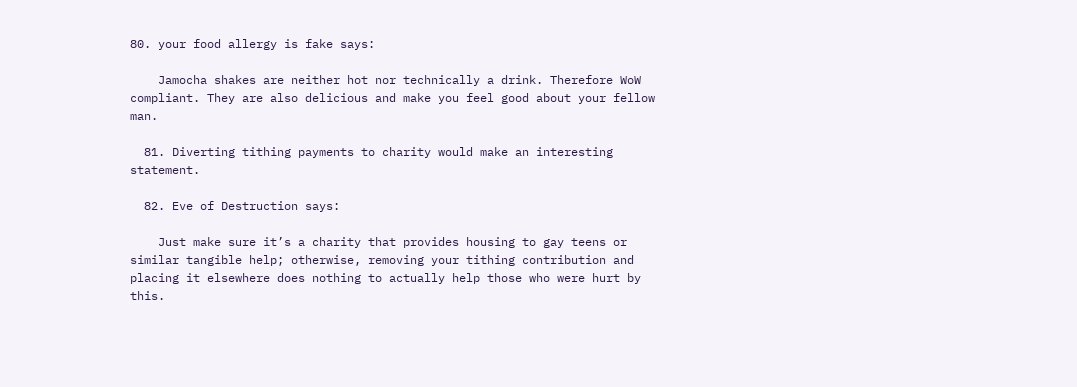80. your food allergy is fake says:

    Jamocha shakes are neither hot nor technically a drink. Therefore WoW compliant. They are also delicious and make you feel good about your fellow man.

  81. Diverting tithing payments to charity would make an interesting statement.

  82. Eve of Destruction says:

    Just make sure it’s a charity that provides housing to gay teens or similar tangible help; otherwise, removing your tithing contribution and placing it elsewhere does nothing to actually help those who were hurt by this.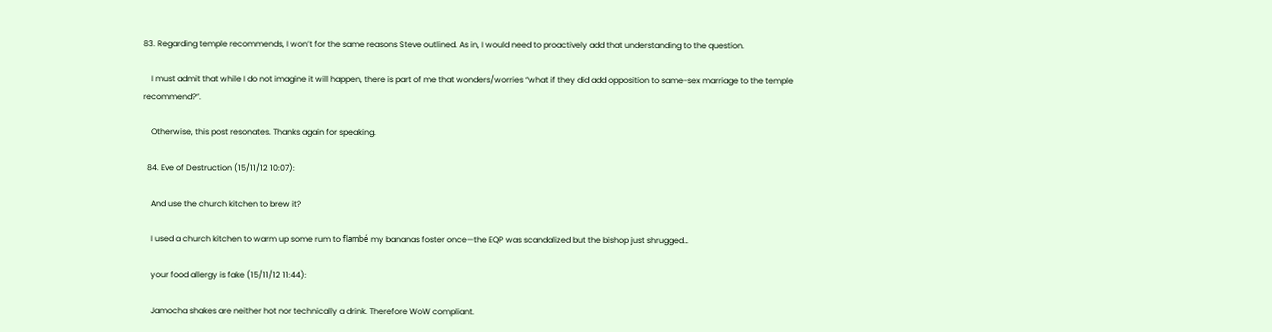83. Regarding temple recommends, I won’t for the same reasons Steve outlined. As in, I would need to proactively add that understanding to the question.

    I must admit that while I do not imagine it will happen, there is part of me that wonders/worries “what if they did add opposition to same-sex marriage to the temple recommend?”.

    Otherwise, this post resonates. Thanks again for speaking.

  84. Eve of Destruction (15/11/12 10:07):

    And use the church kitchen to brew it?

    I used a church kitchen to warm up some rum to flambé my bananas foster once—the EQP was scandalized but the bishop just shrugged…

    your food allergy is fake (15/11/12 11:44):

    Jamocha shakes are neither hot nor technically a drink. Therefore WoW compliant.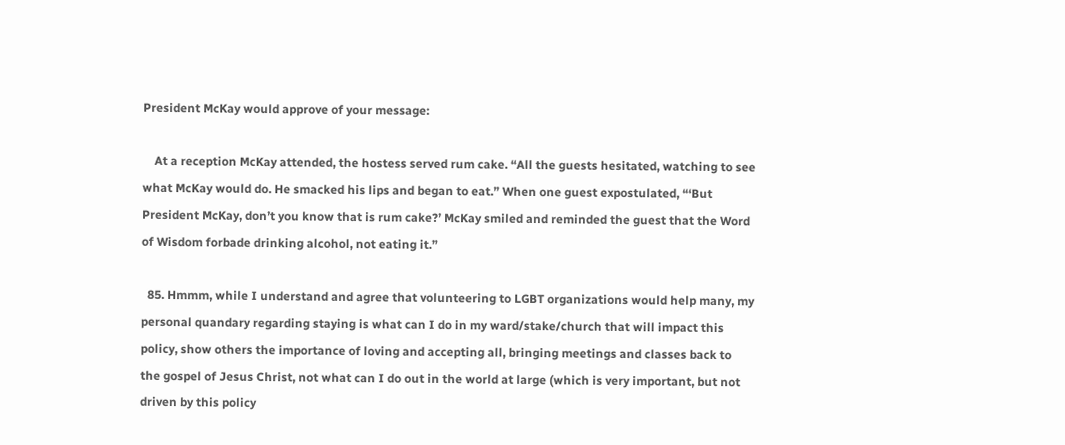President McKay would approve of your message:

    At a reception McKay attended, the hostess served rum cake. “All the guests hesitated, watching to see what McKay would do. He smacked his lips and began to eat.” When one guest expostulated, “‘But President McKay, don’t you know that is rum cake?’ McKay smiled and reminded the guest that the Word of Wisdom forbade drinking alcohol, not eating it.”

  85. Hmmm, while I understand and agree that volunteering to LGBT organizations would help many, my personal quandary regarding staying is what can I do in my ward/stake/church that will impact this policy, show others the importance of loving and accepting all, bringing meetings and classes back to the gospel of Jesus Christ, not what can I do out in the world at large (which is very important, but not driven by this policy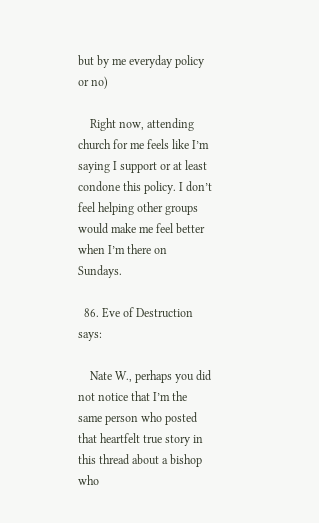but by me everyday policy or no)

    Right now, attending church for me feels like I’m saying I support or at least condone this policy. I don’t feel helping other groups would make me feel better when I’m there on Sundays.

  86. Eve of Destruction says:

    Nate W., perhaps you did not notice that I’m the same person who posted that heartfelt true story in this thread about a bishop who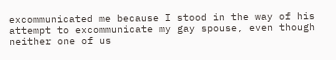excommunicated me because I stood in the way of his attempt to excommunicate my gay spouse, even though neither one of us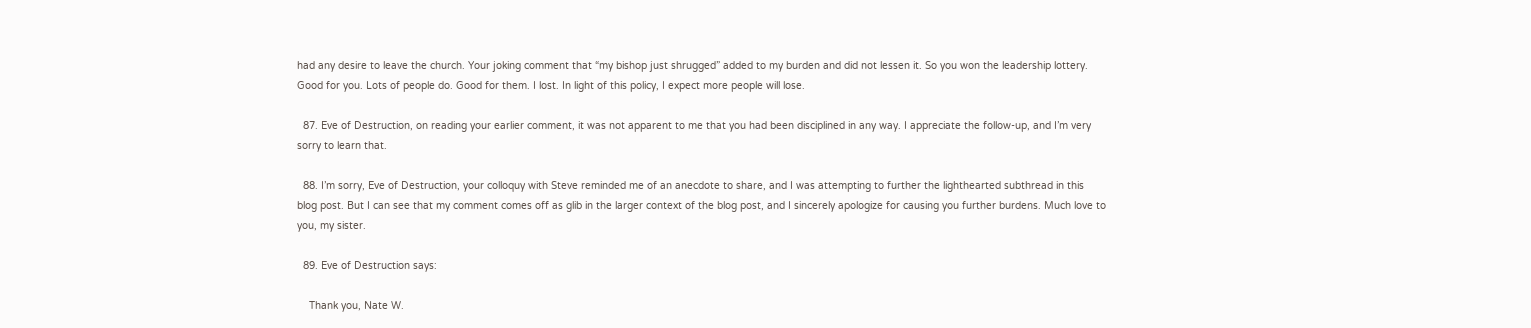had any desire to leave the church. Your joking comment that “my bishop just shrugged” added to my burden and did not lessen it. So you won the leadership lottery. Good for you. Lots of people do. Good for them. I lost. In light of this policy, I expect more people will lose.

  87. Eve of Destruction, on reading your earlier comment, it was not apparent to me that you had been disciplined in any way. I appreciate the follow-up, and I’m very sorry to learn that.

  88. I’m sorry, Eve of Destruction, your colloquy with Steve reminded me of an anecdote to share, and I was attempting to further the lighthearted subthread in this blog post. But I can see that my comment comes off as glib in the larger context of the blog post, and I sincerely apologize for causing you further burdens. Much love to you, my sister.

  89. Eve of Destruction says:

    Thank you, Nate W.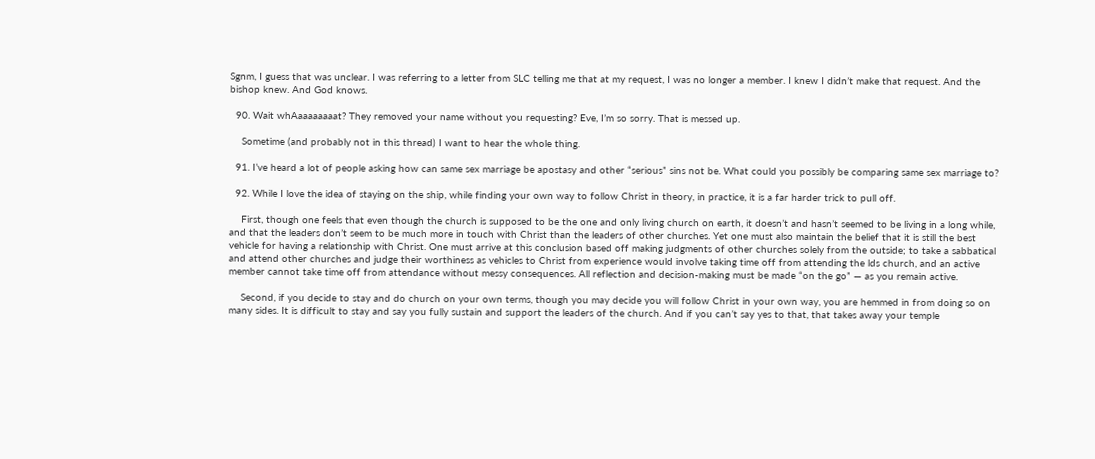Sgnm, I guess that was unclear. I was referring to a letter from SLC telling me that at my request, I was no longer a member. I knew I didn’t make that request. And the bishop knew. And God knows.

  90. Wait whAaaaaaaaat? They removed your name without you requesting? Eve, I’m so sorry. That is messed up.

    Sometime (and probably not in this thread) I want to hear the whole thing.

  91. I’ve heard a lot of people asking how can same sex marriage be apostasy and other “serious” sins not be. What could you possibly be comparing same sex marriage to?

  92. While I love the idea of staying on the ship, while finding your own way to follow Christ in theory, in practice, it is a far harder trick to pull off.

    First, though one feels that even though the church is supposed to be the one and only living church on earth, it doesn’t and hasn’t seemed to be living in a long while, and that the leaders don’t seem to be much more in touch with Christ than the leaders of other churches. Yet one must also maintain the belief that it is still the best vehicle for having a relationship with Christ. One must arrive at this conclusion based off making judgments of other churches solely from the outside; to take a sabbatical and attend other churches and judge their worthiness as vehicles to Christ from experience would involve taking time off from attending the lds church, and an active member cannot take time off from attendance without messy consequences. All reflection and decision-making must be made “on the go” — as you remain active.

    Second, if you decide to stay and do church on your own terms, though you may decide you will follow Christ in your own way, you are hemmed in from doing so on many sides. It is difficult to stay and say you fully sustain and support the leaders of the church. And if you can’t say yes to that, that takes away your temple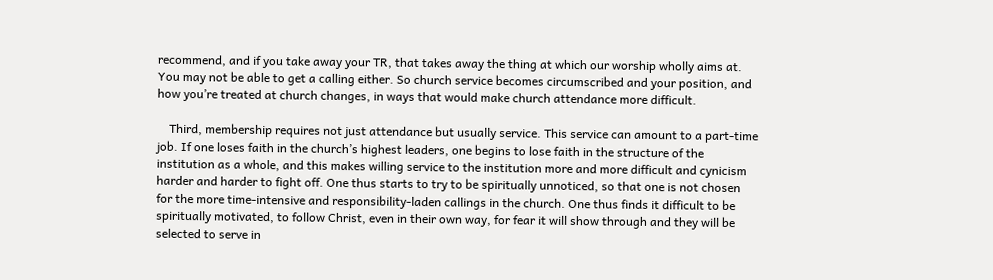recommend, and if you take away your TR, that takes away the thing at which our worship wholly aims at. You may not be able to get a calling either. So church service becomes circumscribed and your position, and how you’re treated at church changes, in ways that would make church attendance more difficult.

    Third, membership requires not just attendance but usually service. This service can amount to a part-time job. If one loses faith in the church’s highest leaders, one begins to lose faith in the structure of the institution as a whole, and this makes willing service to the institution more and more difficult and cynicism harder and harder to fight off. One thus starts to try to be spiritually unnoticed, so that one is not chosen for the more time-intensive and responsibility-laden callings in the church. One thus finds it difficult to be spiritually motivated, to follow Christ, even in their own way, for fear it will show through and they will be selected to serve in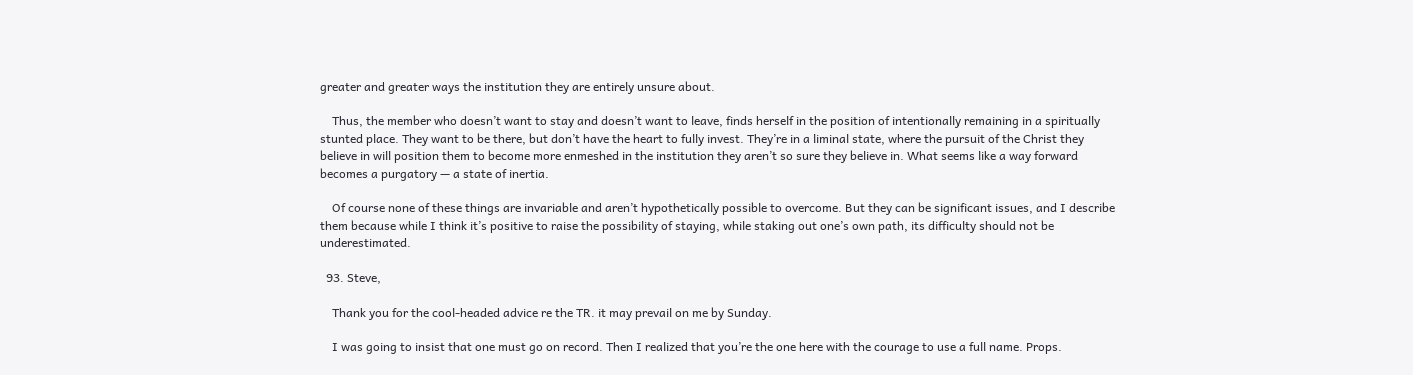greater and greater ways the institution they are entirely unsure about.

    Thus, the member who doesn’t want to stay and doesn’t want to leave, finds herself in the position of intentionally remaining in a spiritually stunted place. They want to be there, but don’t have the heart to fully invest. They’re in a liminal state, where the pursuit of the Christ they believe in will position them to become more enmeshed in the institution they aren’t so sure they believe in. What seems like a way forward becomes a purgatory — a state of inertia.

    Of course none of these things are invariable and aren’t hypothetically possible to overcome. But they can be significant issues, and I describe them because while I think it’s positive to raise the possibility of staying, while staking out one’s own path, its difficulty should not be underestimated.

  93. Steve,

    Thank you for the cool-headed advice re the TR. it may prevail on me by Sunday.

    I was going to insist that one must go on record. Then I realized that you’re the one here with the courage to use a full name. Props.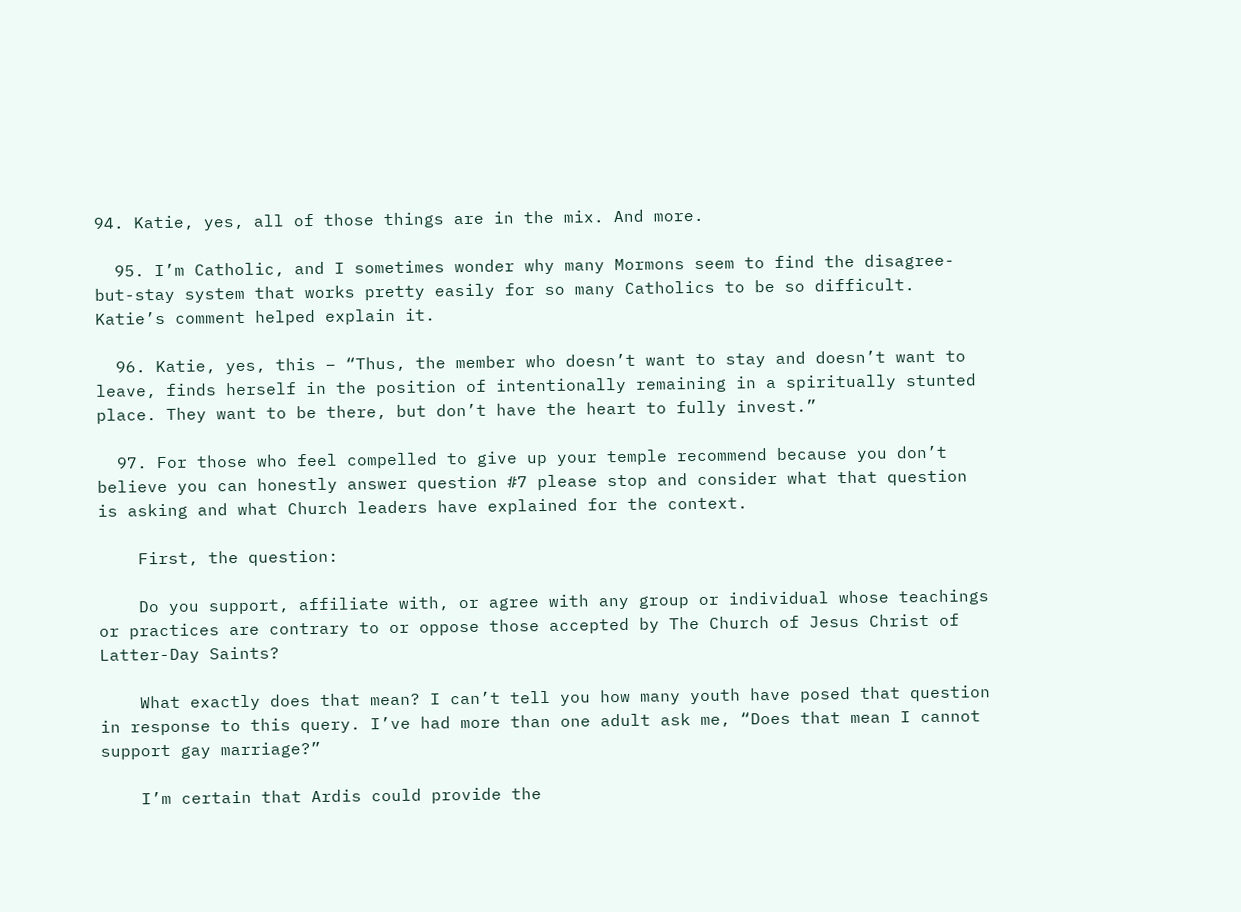94. Katie, yes, all of those things are in the mix. And more.

  95. I’m Catholic, and I sometimes wonder why many Mormons seem to find the disagree-but-stay system that works pretty easily for so many Catholics to be so difficult. Katie’s comment helped explain it.

  96. Katie, yes, this – “Thus, the member who doesn’t want to stay and doesn’t want to leave, finds herself in the position of intentionally remaining in a spiritually stunted place. They want to be there, but don’t have the heart to fully invest.”

  97. For those who feel compelled to give up your temple recommend because you don’t believe you can honestly answer question #7 please stop and consider what that question is asking and what Church leaders have explained for the context.

    First, the question:

    Do you support, affiliate with, or agree with any group or individual whose teachings or practices are contrary to or oppose those accepted by The Church of Jesus Christ of Latter-Day Saints?

    What exactly does that mean? I can’t tell you how many youth have posed that question in response to this query. I’ve had more than one adult ask me, “Does that mean I cannot support gay marriage?”

    I’m certain that Ardis could provide the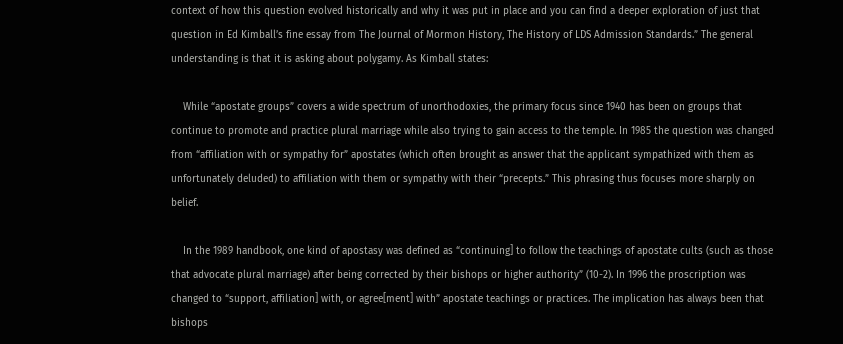context of how this question evolved historically and why it was put in place and you can find a deeper exploration of just that question in Ed Kimball’s fine essay from The Journal of Mormon History, The History of LDS Admission Standards.” The general understanding is that it is asking about polygamy. As Kimball states:

    While “apostate groups” covers a wide spectrum of unorthodoxies, the primary focus since 1940 has been on groups that continue to promote and practice plural marriage while also trying to gain access to the temple. In 1985 the question was changed from “affiliation with or sympathy for” apostates (which often brought as answer that the applicant sympathized with them as unfortunately deluded) to affiliation with them or sympathy with their “precepts.” This phrasing thus focuses more sharply on belief.

    In the 1989 handbook, one kind of apostasy was defined as “continuing] to follow the teachings of apostate cults (such as those that advocate plural marriage) after being corrected by their bishops or higher authority” (10-2). In 1996 the proscription was changed to “support, affiliation] with, or agree[ment] with” apostate teachings or practices. The implication has always been that bishops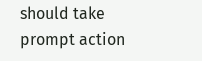should take prompt action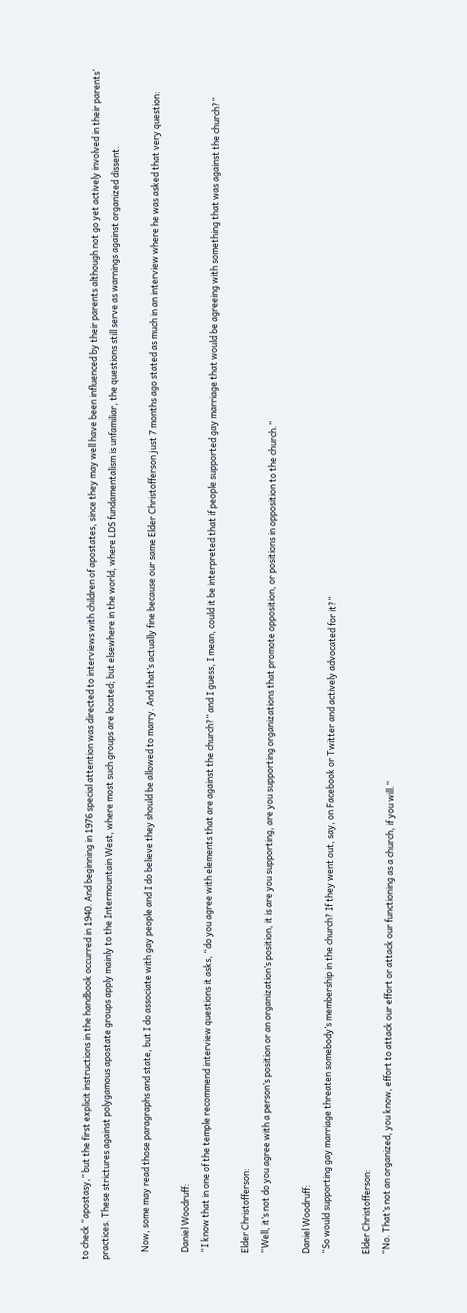to check “apostasy,” but the first explicit instructions in the handbook occurred in 1940. And beginning in 1976 special attention was directed to interviews with children of apostates, since they may well have been influenced by their parents although not go yet actively involved in their parents’ practices. These strictures against polygamous apostate groups apply mainly to the Intermountain West, where most such groups are located; but elsewhere in the world, where LDS fundamentalism is unfamiliar, the questions still serve as warnings against organized dissent.

    Now, some may read those paragraphs and state, but I do associate with gay people and I do believe they should be allowed to marry. And that’s actually fine because our same Elder Christofferson just 7 months ago stated as much in an interview where he was asked that very question:

    Daniel Woodruff:
    “I know that in one of the temple recommend interview questions it asks, “do you agree with elements that are against the church?” and I guess, I mean, could it be interpreted that if people supported gay marriage that would be agreeing with something that was against the church?”

    Elder Christofferson:
    “Well, it’s not do you agree with a person’s position or an organization’s position, it is are you supporting, are you supporting organizations that promote opposition, or positions in opposition to the church.”

    Daniel Woodruff:
    “So would supporting gay marriage threaten somebody’s membership in the church? If they went out, say, on Facebook or Twitter and actively advocated for it?”

    Elder Christofferson:
    “No. That’s not an organized, you know, effort to attack our effort or attack our functioning as a church, if you will.”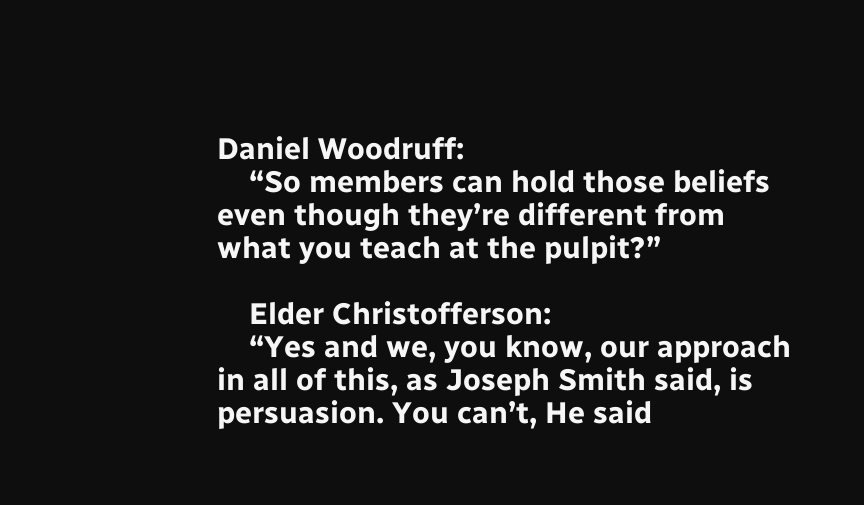Daniel Woodruff:
    “So members can hold those beliefs even though they’re different from what you teach at the pulpit?”

    Elder Christofferson:
    “Yes and we, you know, our approach in all of this, as Joseph Smith said, is persuasion. You can’t, He said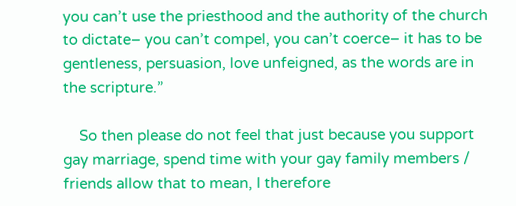you can’t use the priesthood and the authority of the church to dictate– you can’t compel, you can’t coerce– it has to be gentleness, persuasion, love unfeigned, as the words are in the scripture.”

    So then please do not feel that just because you support gay marriage, spend time with your gay family members / friends allow that to mean, I therefore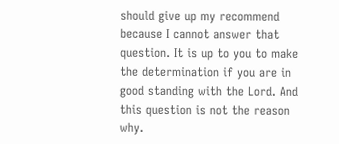should give up my recommend because I cannot answer that question. It is up to you to make the determination if you are in good standing with the Lord. And this question is not the reason why.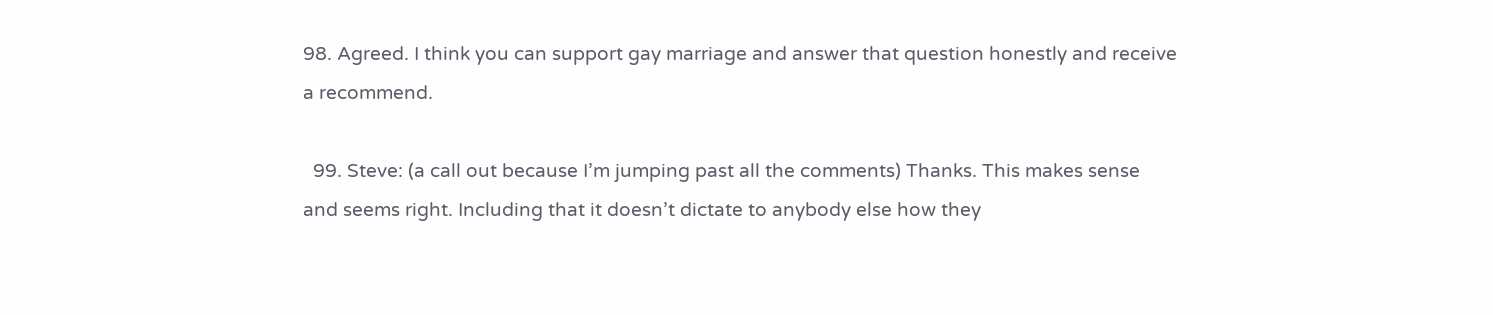98. Agreed. I think you can support gay marriage and answer that question honestly and receive a recommend.

  99. Steve: (a call out because I’m jumping past all the comments) Thanks. This makes sense and seems right. Including that it doesn’t dictate to anybody else how they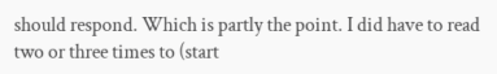should respond. Which is partly the point. I did have to read two or three times to (start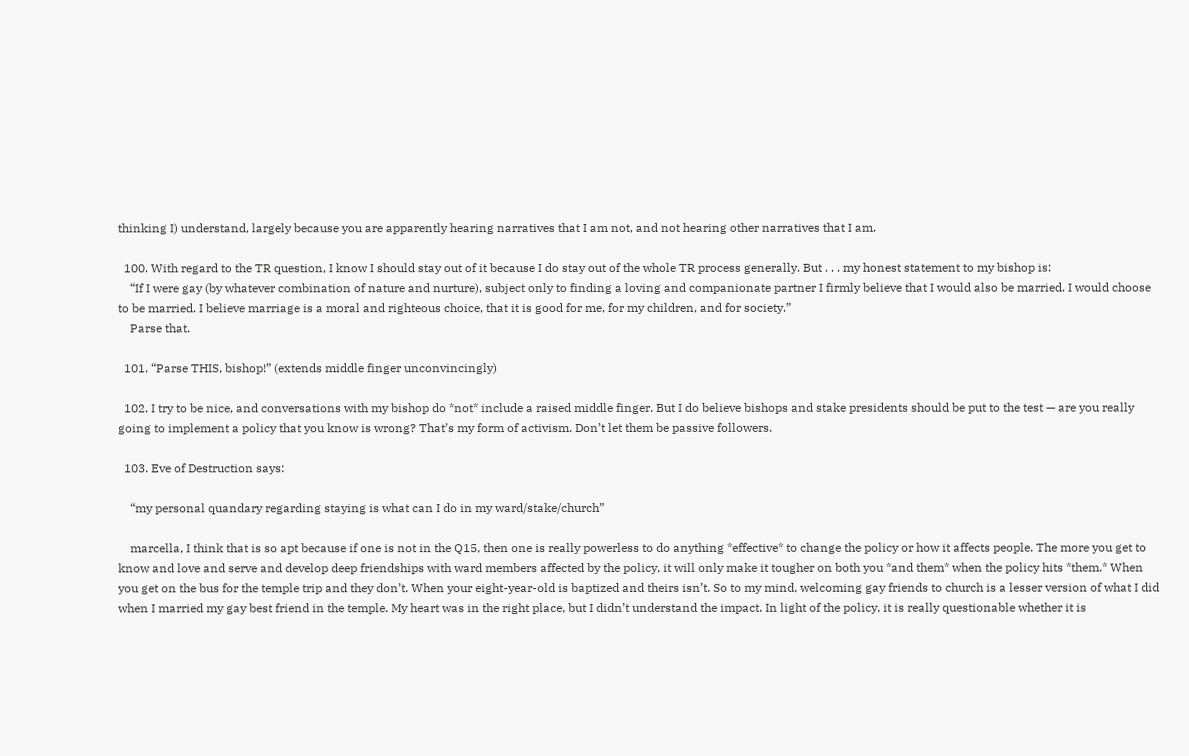thinking I) understand, largely because you are apparently hearing narratives that I am not, and not hearing other narratives that I am.

  100. With regard to the TR question, I know I should stay out of it because I do stay out of the whole TR process generally. But . . . my honest statement to my bishop is:
    “If I were gay (by whatever combination of nature and nurture), subject only to finding a loving and companionate partner I firmly believe that I would also be married. I would choose to be married. I believe marriage is a moral and righteous choice, that it is good for me, for my children, and for society.”
    Parse that.

  101. “Parse THIS, bishop!” (extends middle finger unconvincingly)

  102. I try to be nice, and conversations with my bishop do *not* include a raised middle finger. But I do believe bishops and stake presidents should be put to the test — are you really going to implement a policy that you know is wrong? That’s my form of activism. Don’t let them be passive followers.

  103. Eve of Destruction says:

    “my personal quandary regarding staying is what can I do in my ward/stake/church”

    marcella, I think that is so apt because if one is not in the Q15, then one is really powerless to do anything *effective* to change the policy or how it affects people. The more you get to know and love and serve and develop deep friendships with ward members affected by the policy, it will only make it tougher on both you *and them* when the policy hits *them.* When you get on the bus for the temple trip and they don’t. When your eight-year-old is baptized and theirs isn’t. So to my mind, welcoming gay friends to church is a lesser version of what I did when I married my gay best friend in the temple. My heart was in the right place, but I didn’t understand the impact. In light of the policy, it is really questionable whether it is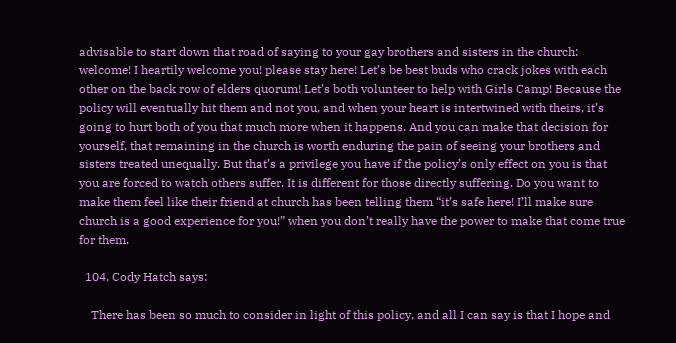advisable to start down that road of saying to your gay brothers and sisters in the church: welcome! I heartily welcome you! please stay here! Let’s be best buds who crack jokes with each other on the back row of elders quorum! Let’s both volunteer to help with Girls Camp! Because the policy will eventually hit them and not you, and when your heart is intertwined with theirs, it’s going to hurt both of you that much more when it happens. And you can make that decision for yourself, that remaining in the church is worth enduring the pain of seeing your brothers and sisters treated unequally. But that’s a privilege you have if the policy’s only effect on you is that you are forced to watch others suffer. It is different for those directly suffering. Do you want to make them feel like their friend at church has been telling them “it’s safe here! I’ll make sure church is a good experience for you!” when you don’t really have the power to make that come true for them.

  104. Cody Hatch says:

    There has been so much to consider in light of this policy, and all I can say is that I hope and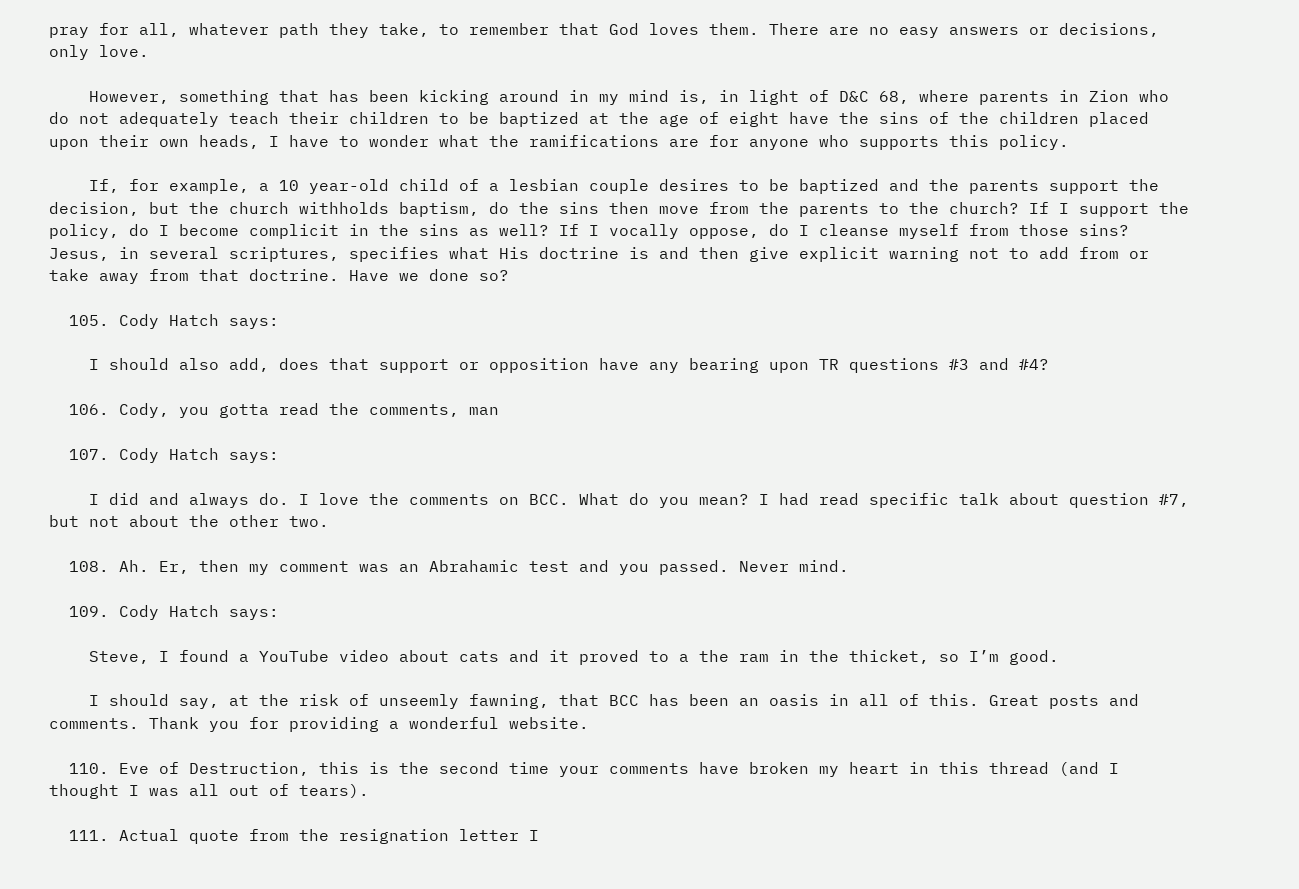pray for all, whatever path they take, to remember that God loves them. There are no easy answers or decisions, only love.

    However, something that has been kicking around in my mind is, in light of D&C 68, where parents in Zion who do not adequately teach their children to be baptized at the age of eight have the sins of the children placed upon their own heads, I have to wonder what the ramifications are for anyone who supports this policy.

    If, for example, a 10 year-old child of a lesbian couple desires to be baptized and the parents support the decision, but the church withholds baptism, do the sins then move from the parents to the church? If I support the policy, do I become complicit in the sins as well? If I vocally oppose, do I cleanse myself from those sins? Jesus, in several scriptures, specifies what His doctrine is and then give explicit warning not to add from or take away from that doctrine. Have we done so?

  105. Cody Hatch says:

    I should also add, does that support or opposition have any bearing upon TR questions #3 and #4?

  106. Cody, you gotta read the comments, man

  107. Cody Hatch says:

    I did and always do. I love the comments on BCC. What do you mean? I had read specific talk about question #7, but not about the other two.

  108. Ah. Er, then my comment was an Abrahamic test and you passed. Never mind.

  109. Cody Hatch says:

    Steve, I found a YouTube video about cats and it proved to a the ram in the thicket, so I’m good.

    I should say, at the risk of unseemly fawning, that BCC has been an oasis in all of this. Great posts and comments. Thank you for providing a wonderful website.

  110. Eve of Destruction, this is the second time your comments have broken my heart in this thread (and I thought I was all out of tears).

  111. Actual quote from the resignation letter I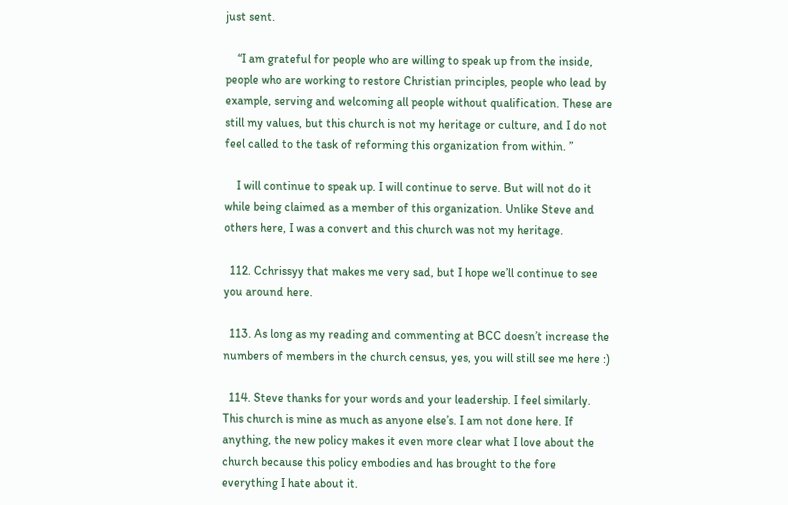just sent.

    “I am grateful for people who are willing to speak up from the inside, people who are working to restore Christian principles, people who lead by example, serving and welcoming all people without qualification. These are still my values, but this church is not my heritage or culture, and I do not feel called to the task of reforming this organization from within. ”

    I will continue to speak up. I will continue to serve. But will not do it while being claimed as a member of this organization. Unlike Steve and others here, I was a convert and this church was not my heritage.

  112. Cchrissyy that makes me very sad, but I hope we’ll continue to see you around here.

  113. As long as my reading and commenting at BCC doesn’t increase the numbers of members in the church census, yes, you will still see me here :)

  114. Steve thanks for your words and your leadership. I feel similarly. This church is mine as much as anyone else’s. I am not done here. If anything, the new policy makes it even more clear what I love about the church because this policy embodies and has brought to the fore everything I hate about it.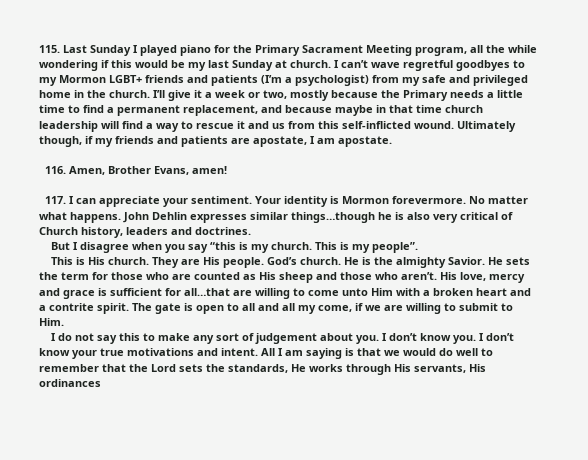115. Last Sunday I played piano for the Primary Sacrament Meeting program, all the while wondering if this would be my last Sunday at church. I can’t wave regretful goodbyes to my Mormon LGBT+ friends and patients (I’m a psychologist) from my safe and privileged home in the church. I’ll give it a week or two, mostly because the Primary needs a little time to find a permanent replacement, and because maybe in that time church leadership will find a way to rescue it and us from this self-inflicted wound. Ultimately though, if my friends and patients are apostate, I am apostate.

  116. Amen, Brother Evans, amen!

  117. I can appreciate your sentiment. Your identity is Mormon forevermore. No matter what happens. John Dehlin expresses similar things…though he is also very critical of Church history, leaders and doctrines.
    But I disagree when you say “this is my church. This is my people”.
    This is His church. They are His people. God’s church. He is the almighty Savior. He sets the term for those who are counted as His sheep and those who aren’t. His love, mercy and grace is sufficient for all…that are willing to come unto Him with a broken heart and a contrite spirit. The gate is open to all and all my come, if we are willing to submit to Him.
    I do not say this to make any sort of judgement about you. I don’t know you. I don’t know your true motivations and intent. All I am saying is that we would do well to remember that the Lord sets the standards, He works through His servants, His ordinances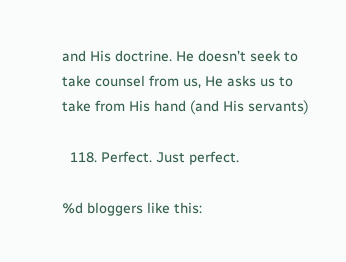and His doctrine. He doesn’t seek to take counsel from us, He asks us to take from His hand (and His servants)

  118. Perfect. Just perfect.

%d bloggers like this: